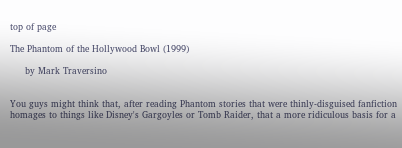top of page

The Phantom of the Hollywood Bowl (1999)

     by Mark Traversino


You guys might think that, after reading Phantom stories that were thinly-disguised fanfiction homages to things like Disney's Gargoyles or Tomb Raider, that a more ridiculous basis for a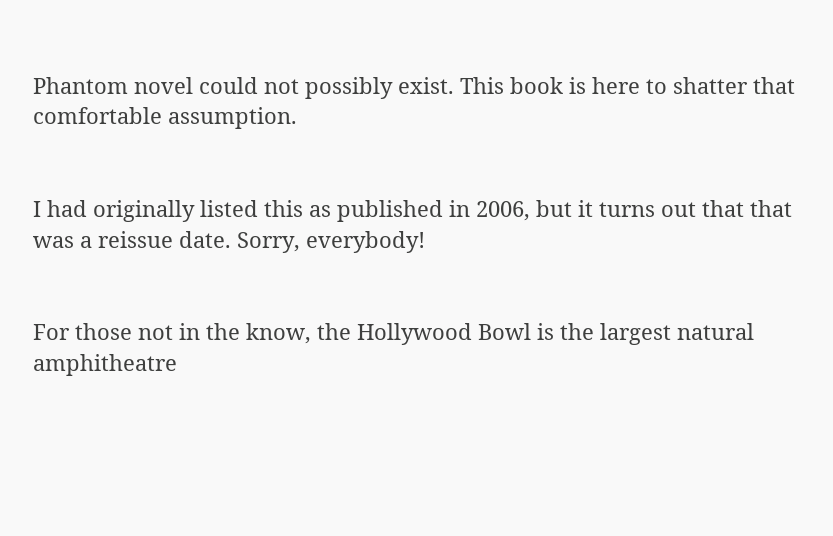Phantom novel could not possibly exist. This book is here to shatter that comfortable assumption.


I had originally listed this as published in 2006, but it turns out that that was a reissue date. Sorry, everybody!


For those not in the know, the Hollywood Bowl is the largest natural amphitheatre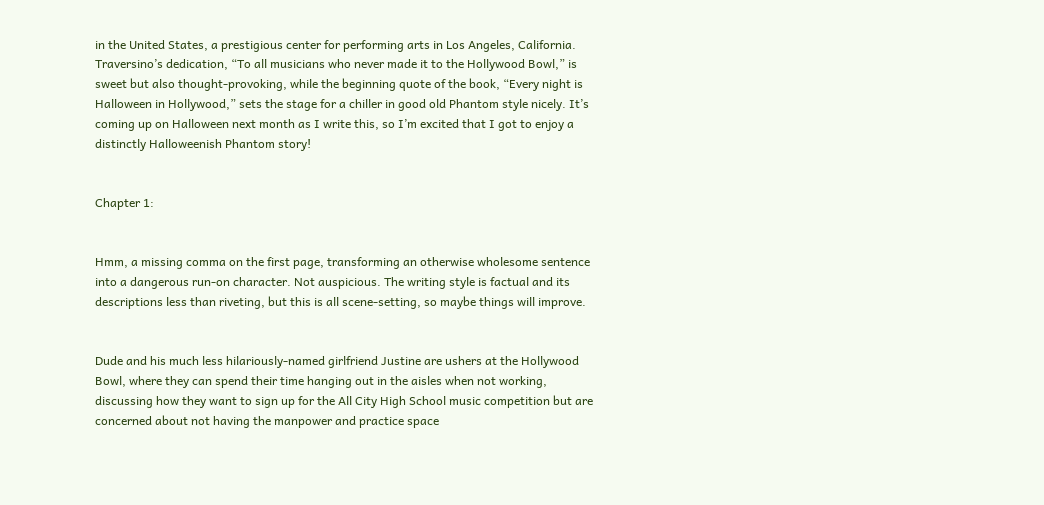in the United States, a prestigious center for performing arts in Los Angeles, California. Traversino’s dedication, “To all musicians who never made it to the Hollywood Bowl,” is sweet but also thought-provoking, while the beginning quote of the book, “Every night is Halloween in Hollywood,” sets the stage for a chiller in good old Phantom style nicely. It’s coming up on Halloween next month as I write this, so I’m excited that I got to enjoy a distinctly Halloweenish Phantom story!


Chapter 1:


Hmm, a missing comma on the first page, transforming an otherwise wholesome sentence into a dangerous run-on character. Not auspicious. The writing style is factual and its descriptions less than riveting, but this is all scene-setting, so maybe things will improve.


Dude and his much less hilariously-named girlfriend Justine are ushers at the Hollywood Bowl, where they can spend their time hanging out in the aisles when not working, discussing how they want to sign up for the All City High School music competition but are concerned about not having the manpower and practice space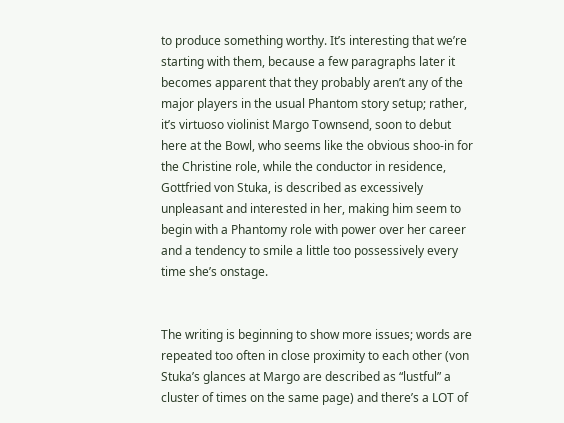to produce something worthy. It’s interesting that we’re starting with them, because a few paragraphs later it becomes apparent that they probably aren’t any of the major players in the usual Phantom story setup; rather, it’s virtuoso violinist Margo Townsend, soon to debut here at the Bowl, who seems like the obvious shoo-in for the Christine role, while the conductor in residence, Gottfried von Stuka, is described as excessively unpleasant and interested in her, making him seem to begin with a Phantomy role with power over her career and a tendency to smile a little too possessively every time she’s onstage.


The writing is beginning to show more issues; words are repeated too often in close proximity to each other (von Stuka’s glances at Margo are described as “lustful” a cluster of times on the same page) and there’s a LOT of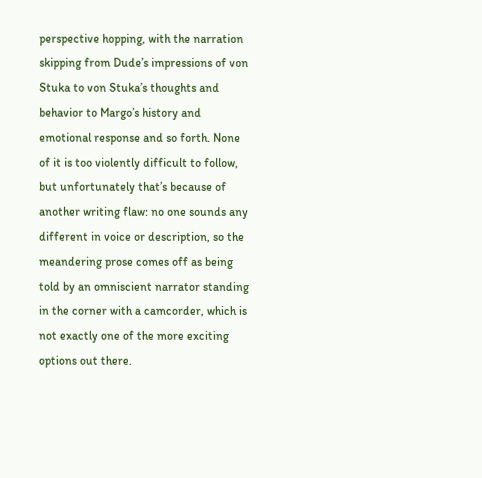perspective hopping, with the narration skipping from Dude’s impressions of von Stuka to von Stuka’s thoughts and behavior to Margo’s history and emotional response and so forth. None of it is too violently difficult to follow, but unfortunately that’s because of another writing flaw: no one sounds any different in voice or description, so the meandering prose comes off as being told by an omniscient narrator standing in the corner with a camcorder, which is not exactly one of the more exciting options out there.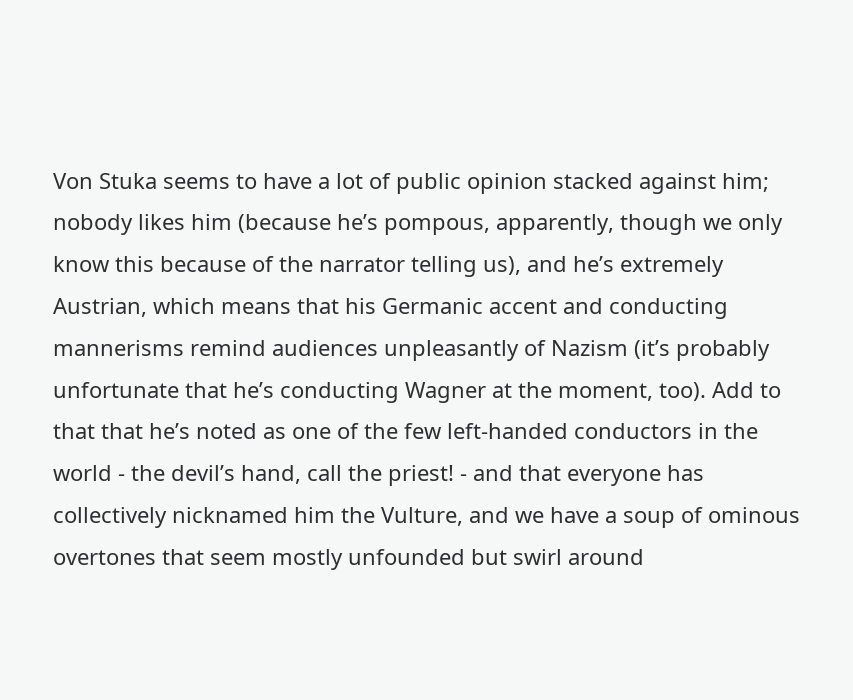Von Stuka seems to have a lot of public opinion stacked against him; nobody likes him (because he’s pompous, apparently, though we only know this because of the narrator telling us), and he’s extremely Austrian, which means that his Germanic accent and conducting mannerisms remind audiences unpleasantly of Nazism (it’s probably unfortunate that he’s conducting Wagner at the moment, too). Add to that that he’s noted as one of the few left-handed conductors in the world - the devil’s hand, call the priest! - and that everyone has collectively nicknamed him the Vulture, and we have a soup of ominous overtones that seem mostly unfounded but swirl around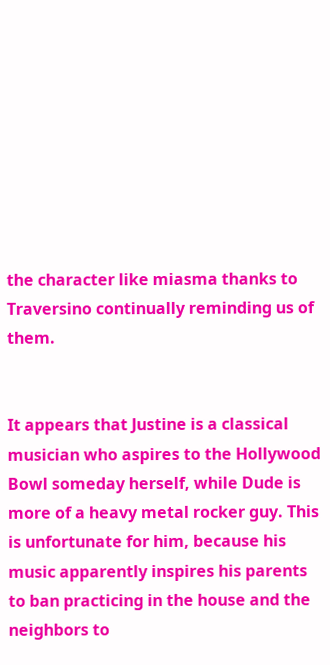the character like miasma thanks to Traversino continually reminding us of them.


It appears that Justine is a classical musician who aspires to the Hollywood Bowl someday herself, while Dude is more of a heavy metal rocker guy. This is unfortunate for him, because his music apparently inspires his parents to ban practicing in the house and the neighbors to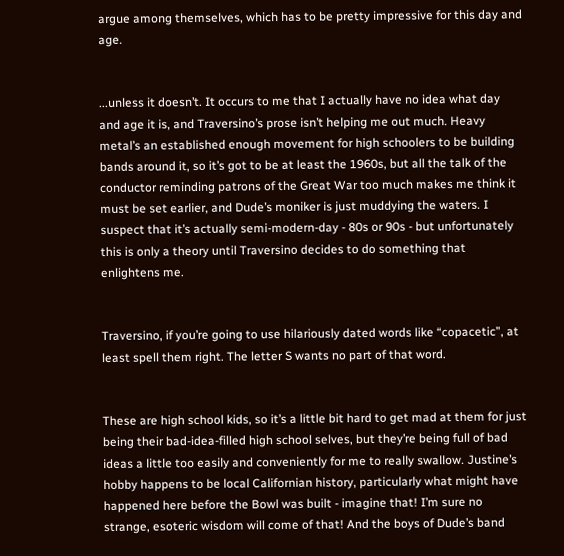argue among themselves, which has to be pretty impressive for this day and age.


...unless it doesn’t. It occurs to me that I actually have no idea what day and age it is, and Traversino’s prose isn’t helping me out much. Heavy metal’s an established enough movement for high schoolers to be building bands around it, so it’s got to be at least the 1960s, but all the talk of the conductor reminding patrons of the Great War too much makes me think it must be set earlier, and Dude’s moniker is just muddying the waters. I suspect that it’s actually semi-modern-day - 80s or 90s - but unfortunately this is only a theory until Traversino decides to do something that enlightens me.


Traversino, if you’re going to use hilariously dated words like “copacetic”, at least spell them right. The letter S wants no part of that word.


These are high school kids, so it’s a little bit hard to get mad at them for just being their bad-idea-filled high school selves, but they’re being full of bad ideas a little too easily and conveniently for me to really swallow. Justine’s hobby happens to be local Californian history, particularly what might have happened here before the Bowl was built - imagine that! I’m sure no strange, esoteric wisdom will come of that! And the boys of Dude’s band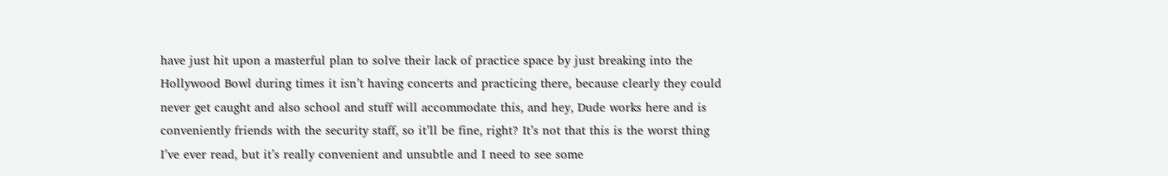have just hit upon a masterful plan to solve their lack of practice space by just breaking into the Hollywood Bowl during times it isn’t having concerts and practicing there, because clearly they could never get caught and also school and stuff will accommodate this, and hey, Dude works here and is conveniently friends with the security staff, so it’ll be fine, right? It’s not that this is the worst thing I’ve ever read, but it’s really convenient and unsubtle and I need to see some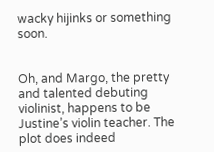wacky hijinks or something soon.


Oh, and Margo, the pretty and talented debuting violinist, happens to be Justine’s violin teacher. The plot does indeed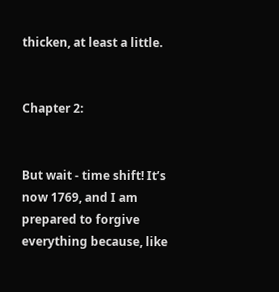thicken, at least a little.


Chapter 2:


But wait - time shift! It’s now 1769, and I am prepared to forgive everything because, like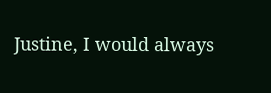Justine, I would always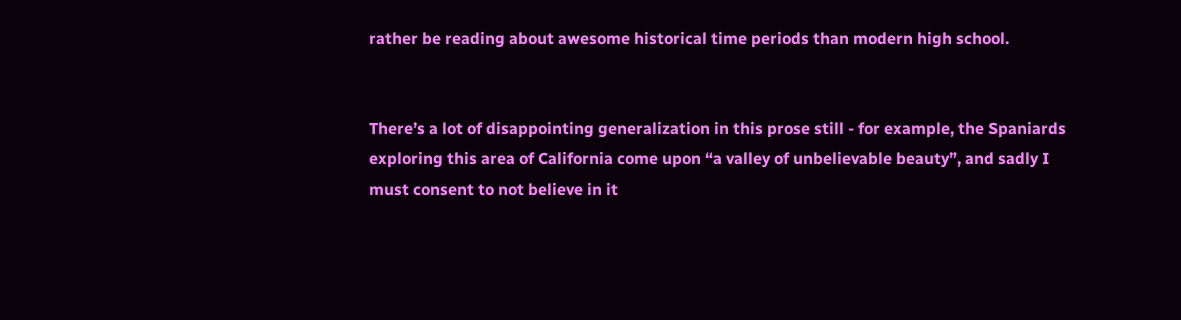rather be reading about awesome historical time periods than modern high school.


There’s a lot of disappointing generalization in this prose still - for example, the Spaniards exploring this area of California come upon “a valley of unbelievable beauty”, and sadly I must consent to not believe in it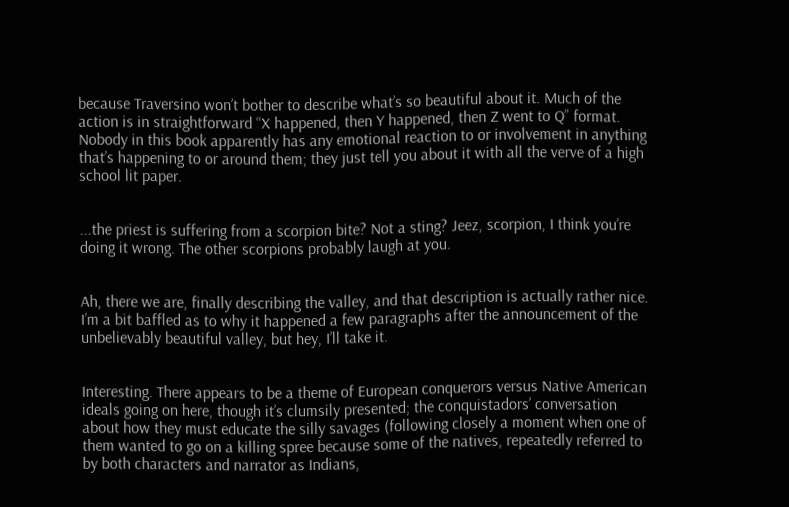because Traversino won’t bother to describe what’s so beautiful about it. Much of the action is in straightforward “X happened, then Y happened, then Z went to Q” format. Nobody in this book apparently has any emotional reaction to or involvement in anything that’s happening to or around them; they just tell you about it with all the verve of a high school lit paper.


...the priest is suffering from a scorpion bite? Not a sting? Jeez, scorpion, I think you’re doing it wrong. The other scorpions probably laugh at you.


Ah, there we are, finally describing the valley, and that description is actually rather nice. I’m a bit baffled as to why it happened a few paragraphs after the announcement of the unbelievably beautiful valley, but hey, I’ll take it.


Interesting. There appears to be a theme of European conquerors versus Native American ideals going on here, though it’s clumsily presented; the conquistadors’ conversation about how they must educate the silly savages (following closely a moment when one of them wanted to go on a killing spree because some of the natives, repeatedly referred to by both characters and narrator as Indians,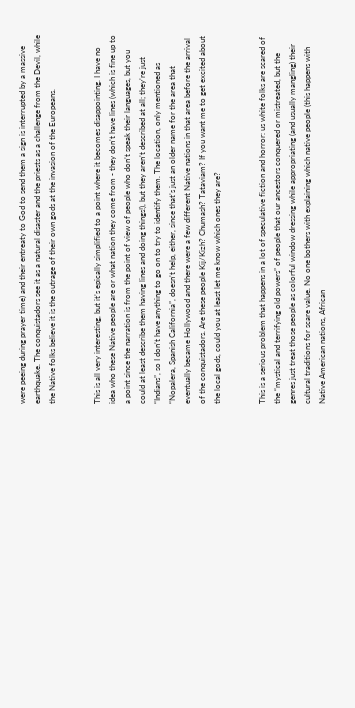were peeing during prayer time) and their entreaty to God to send them a sign is interrupted by a massive earthquake. The conquistadors see it as a natural disaster and the priests as a challenge from the Devil, while the Native folks believe it is the outrage of their own gods at the invasion of the Europeans.


This is all very interesting, but it’s epically simplified to a point where it becomes disappointing. I have no idea who these Native people are or what nation they come from - they don’t have lines (which is fine up to a point since the narration is from the point of view of people who don’t speak their languages, but you could at least describe them having lines and doing things!), but they aren’t described at all; they’re just “Indians”, so I don’t have anything to go on to try to identify them. The location, only mentioned as “Nopalera, Spanish California”, doesn’t help, either, since that’s just an older name for the area that eventually became Hollywood and there were a few different Native nations in that area before the arrival of the conquistadors. Are these people Kij/Kizh? Chumash? Tataviam? If you want me to get excited about the local gods, could you at least let me know which ones they are?


This is a serious problem that happens in a lot of speculative fiction and horror: us white folks are scared of the “mystical and terrifying old powers” of people that our ancestors conquered or mistreated, but the genres just treat those people as colorful window dressing while appropriating (and usually mangling) their cultural traditions for scare value. No one bothers with explaining which native people (this happens with Native American nations, African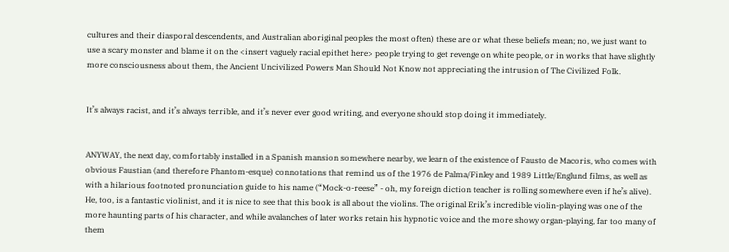cultures and their diasporal descendents, and Australian aboriginal peoples the most often) these are or what these beliefs mean; no, we just want to use a scary monster and blame it on the <insert vaguely racial epithet here> people trying to get revenge on white people, or in works that have slightly more consciousness about them, the Ancient Uncivilized Powers Man Should Not Know not appreciating the intrusion of The Civilized Folk.


It’s always racist, and it’s always terrible, and it’s never ever good writing, and everyone should stop doing it immediately.


ANYWAY, the next day, comfortably installed in a Spanish mansion somewhere nearby, we learn of the existence of Fausto de Macoris, who comes with obvious Faustian (and therefore Phantom-esque) connotations that remind us of the 1976 de Palma/Finley and 1989 Little/Englund films, as well as with a hilarious footnoted pronunciation guide to his name (“Mock-o-reese” - oh, my foreign diction teacher is rolling somewhere even if he’s alive). He, too, is a fantastic violinist, and it is nice to see that this book is all about the violins. The original Erik’s incredible violin-playing was one of the more haunting parts of his character, and while avalanches of later works retain his hypnotic voice and the more showy organ-playing, far too many of them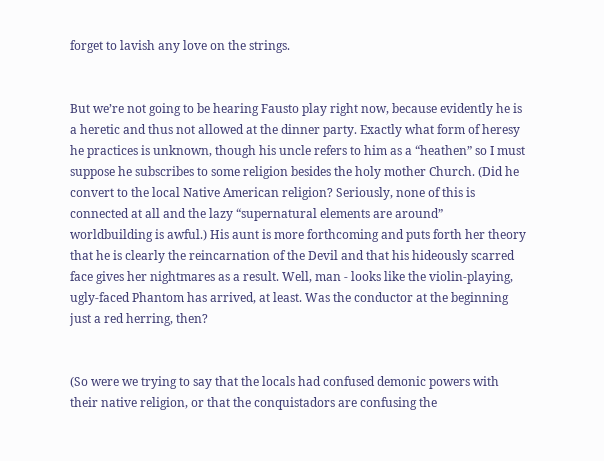forget to lavish any love on the strings.


But we’re not going to be hearing Fausto play right now, because evidently he is a heretic and thus not allowed at the dinner party. Exactly what form of heresy he practices is unknown, though his uncle refers to him as a “heathen” so I must suppose he subscribes to some religion besides the holy mother Church. (Did he convert to the local Native American religion? Seriously, none of this is connected at all and the lazy “supernatural elements are around” worldbuilding is awful.) His aunt is more forthcoming and puts forth her theory that he is clearly the reincarnation of the Devil and that his hideously scarred face gives her nightmares as a result. Well, man - looks like the violin-playing, ugly-faced Phantom has arrived, at least. Was the conductor at the beginning just a red herring, then?


(So were we trying to say that the locals had confused demonic powers with their native religion, or that the conquistadors are confusing the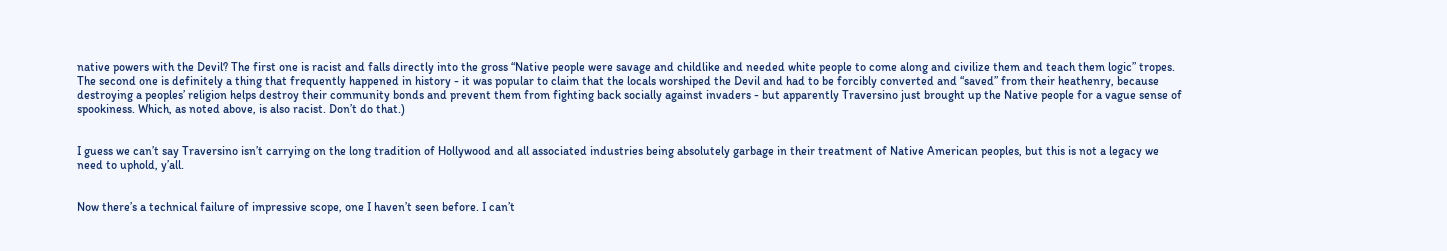native powers with the Devil? The first one is racist and falls directly into the gross “Native people were savage and childlike and needed white people to come along and civilize them and teach them logic” tropes. The second one is definitely a thing that frequently happened in history - it was popular to claim that the locals worshiped the Devil and had to be forcibly converted and “saved” from their heathenry, because destroying a peoples’ religion helps destroy their community bonds and prevent them from fighting back socially against invaders - but apparently Traversino just brought up the Native people for a vague sense of spookiness. Which, as noted above, is also racist. Don’t do that.)


I guess we can’t say Traversino isn’t carrying on the long tradition of Hollywood and all associated industries being absolutely garbage in their treatment of Native American peoples, but this is not a legacy we need to uphold, y’all.


Now there’s a technical failure of impressive scope, one I haven’t seen before. I can’t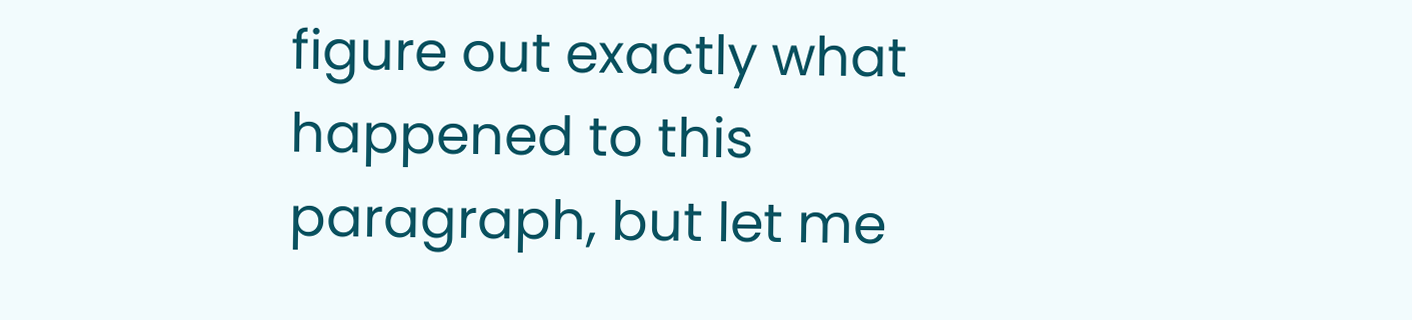figure out exactly what happened to this paragraph, but let me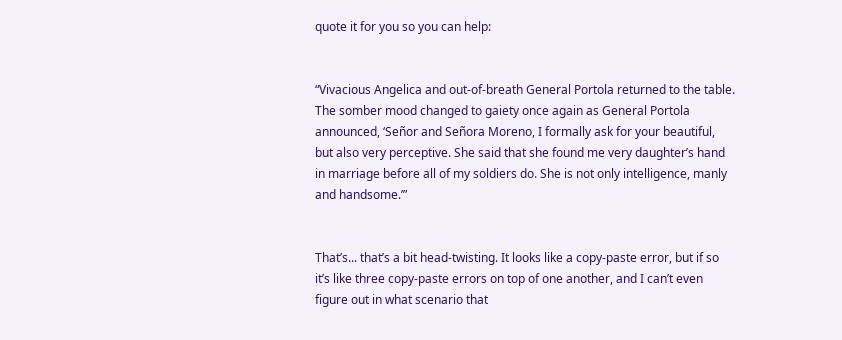quote it for you so you can help:


“Vivacious Angelica and out-of-breath General Portola returned to the table. The somber mood changed to gaiety once again as General Portola announced, ‘Señor and Señora Moreno, I formally ask for your beautiful, but also very perceptive. She said that she found me very daughter’s hand in marriage before all of my soldiers do. She is not only intelligence, manly and handsome.’”


That’s... that’s a bit head-twisting. It looks like a copy-paste error, but if so it’s like three copy-paste errors on top of one another, and I can’t even figure out in what scenario that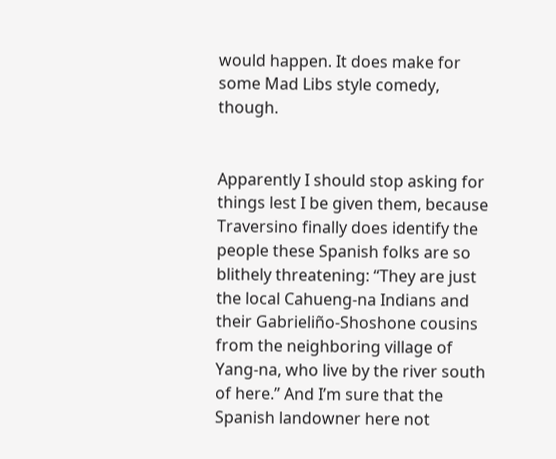would happen. It does make for some Mad Libs style comedy, though.


Apparently I should stop asking for things lest I be given them, because Traversino finally does identify the people these Spanish folks are so blithely threatening: “They are just the local Cahueng-na Indians and their Gabrieliño-Shoshone cousins from the neighboring village of Yang-na, who live by the river south of here.” And I’m sure that the Spanish landowner here not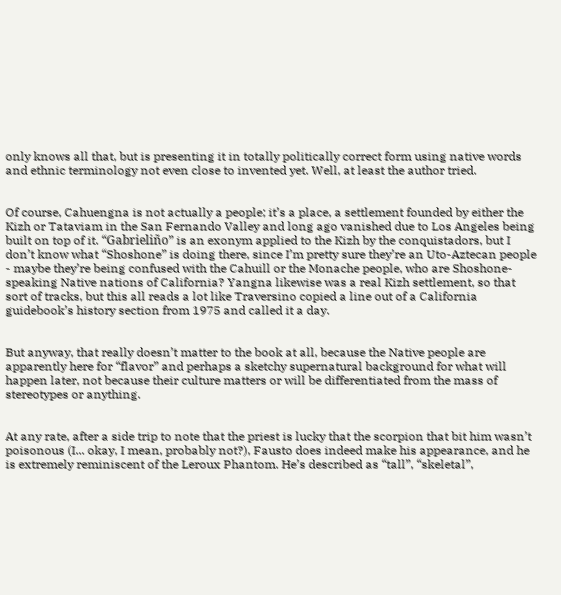only knows all that, but is presenting it in totally politically correct form using native words and ethnic terminology not even close to invented yet. Well, at least the author tried.


Of course, Cahuengna is not actually a people; it’s a place, a settlement founded by either the Kizh or Tataviam in the San Fernando Valley and long ago vanished due to Los Angeles being built on top of it. “Gabrieliño” is an exonym applied to the Kizh by the conquistadors, but I don’t know what “Shoshone” is doing there, since I’m pretty sure they’re an Uto-Aztecan people - maybe they’re being confused with the Cahuill or the Monache people, who are Shoshone-speaking Native nations of California? Yangna likewise was a real Kizh settlement, so that sort of tracks, but this all reads a lot like Traversino copied a line out of a California guidebook’s history section from 1975 and called it a day.


But anyway, that really doesn’t matter to the book at all, because the Native people are apparently here for “flavor” and perhaps a sketchy supernatural background for what will happen later, not because their culture matters or will be differentiated from the mass of stereotypes or anything.


At any rate, after a side trip to note that the priest is lucky that the scorpion that bit him wasn’t poisonous (I... okay, I mean, probably not?), Fausto does indeed make his appearance, and he is extremely reminiscent of the Leroux Phantom. He’s described as “tall”, “skeletal”,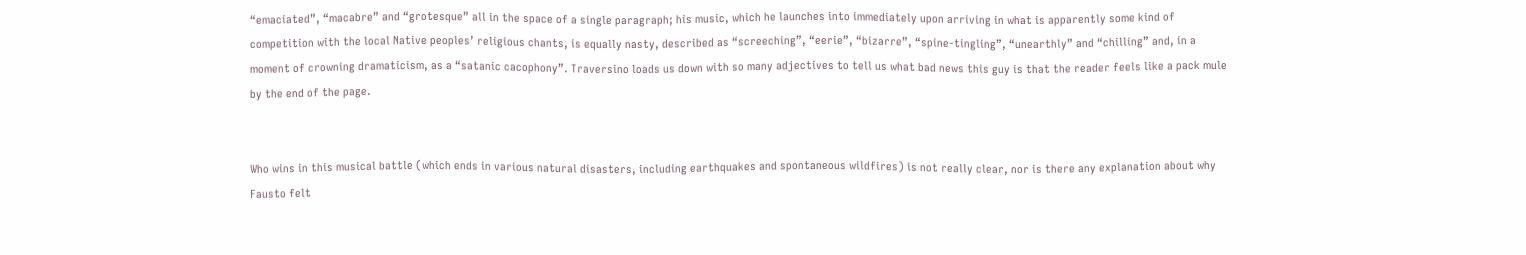“emaciated”, “macabre” and “grotesque” all in the space of a single paragraph; his music, which he launches into immediately upon arriving in what is apparently some kind of competition with the local Native peoples’ religious chants, is equally nasty, described as “screeching”, “eerie”, “bizarre”, “spine-tingling”, “unearthly” and “chilling” and, in a moment of crowning dramaticism, as a “satanic cacophony”. Traversino loads us down with so many adjectives to tell us what bad news this guy is that the reader feels like a pack mule by the end of the page.


Who wins in this musical battle (which ends in various natural disasters, including earthquakes and spontaneous wildfires) is not really clear, nor is there any explanation about why Fausto felt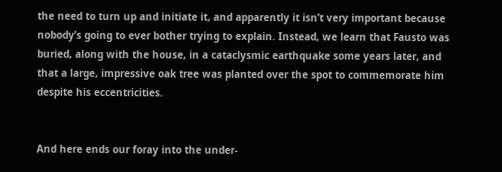the need to turn up and initiate it, and apparently it isn’t very important because nobody’s going to ever bother trying to explain. Instead, we learn that Fausto was buried, along with the house, in a cataclysmic earthquake some years later, and that a large, impressive oak tree was planted over the spot to commemorate him despite his eccentricities.


And here ends our foray into the under-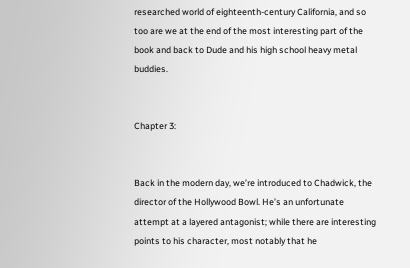researched world of eighteenth-century California, and so too are we at the end of the most interesting part of the book and back to Dude and his high school heavy metal buddies.


Chapter 3:


Back in the modern day, we’re introduced to Chadwick, the director of the Hollywood Bowl. He’s an unfortunate attempt at a layered antagonist; while there are interesting points to his character, most notably that he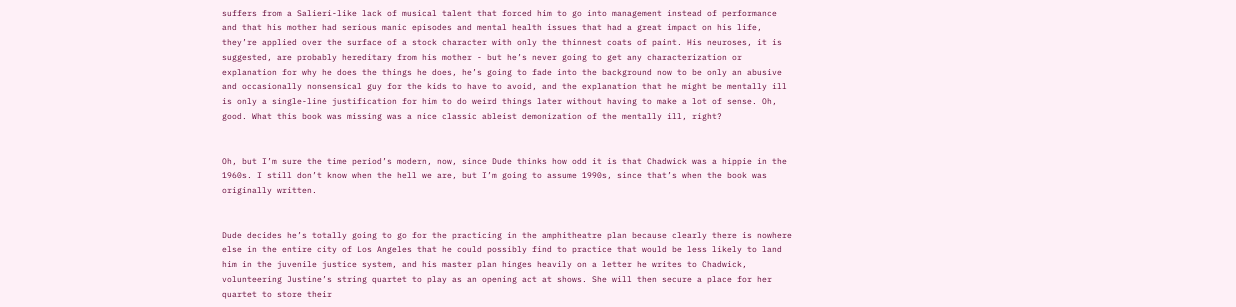suffers from a Salieri-like lack of musical talent that forced him to go into management instead of performance and that his mother had serious manic episodes and mental health issues that had a great impact on his life, they’re applied over the surface of a stock character with only the thinnest coats of paint. His neuroses, it is suggested, are probably hereditary from his mother - but he’s never going to get any characterization or explanation for why he does the things he does, he’s going to fade into the background now to be only an abusive and occasionally nonsensical guy for the kids to have to avoid, and the explanation that he might be mentally ill is only a single-line justification for him to do weird things later without having to make a lot of sense. Oh, good. What this book was missing was a nice classic ableist demonization of the mentally ill, right?


Oh, but I’m sure the time period’s modern, now, since Dude thinks how odd it is that Chadwick was a hippie in the 1960s. I still don’t know when the hell we are, but I’m going to assume 1990s, since that’s when the book was originally written.


Dude decides he’s totally going to go for the practicing in the amphitheatre plan because clearly there is nowhere else in the entire city of Los Angeles that he could possibly find to practice that would be less likely to land him in the juvenile justice system, and his master plan hinges heavily on a letter he writes to Chadwick, volunteering Justine’s string quartet to play as an opening act at shows. She will then secure a place for her quartet to store their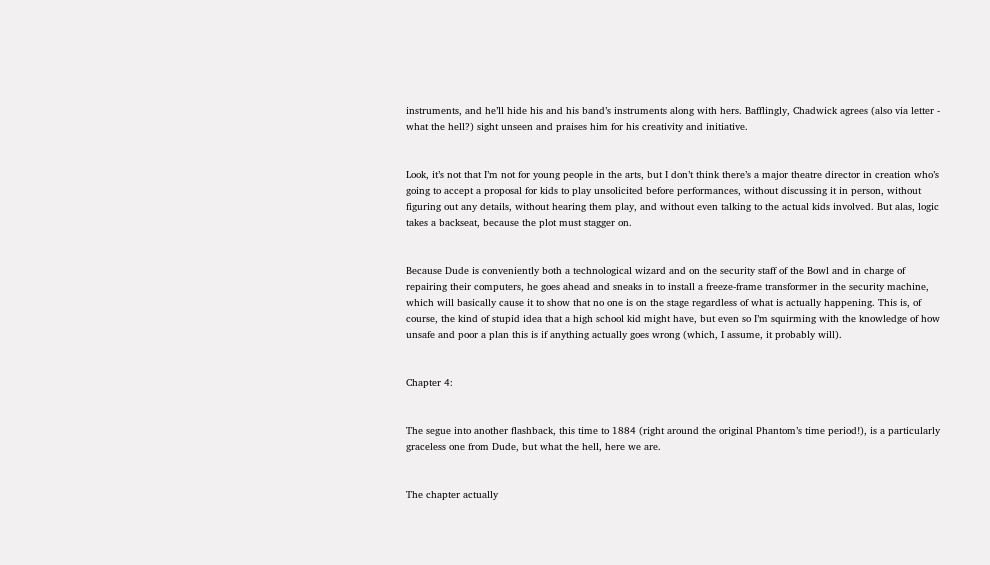instruments, and he’ll hide his and his band’s instruments along with hers. Bafflingly, Chadwick agrees (also via letter - what the hell?) sight unseen and praises him for his creativity and initiative.


Look, it’s not that I’m not for young people in the arts, but I don’t think there’s a major theatre director in creation who’s going to accept a proposal for kids to play unsolicited before performances, without discussing it in person, without figuring out any details, without hearing them play, and without even talking to the actual kids involved. But alas, logic takes a backseat, because the plot must stagger on.


Because Dude is conveniently both a technological wizard and on the security staff of the Bowl and in charge of repairing their computers, he goes ahead and sneaks in to install a freeze-frame transformer in the security machine, which will basically cause it to show that no one is on the stage regardless of what is actually happening. This is, of course, the kind of stupid idea that a high school kid might have, but even so I’m squirming with the knowledge of how unsafe and poor a plan this is if anything actually goes wrong (which, I assume, it probably will).


Chapter 4:


The segue into another flashback, this time to 1884 (right around the original Phantom’s time period!), is a particularly graceless one from Dude, but what the hell, here we are.


The chapter actually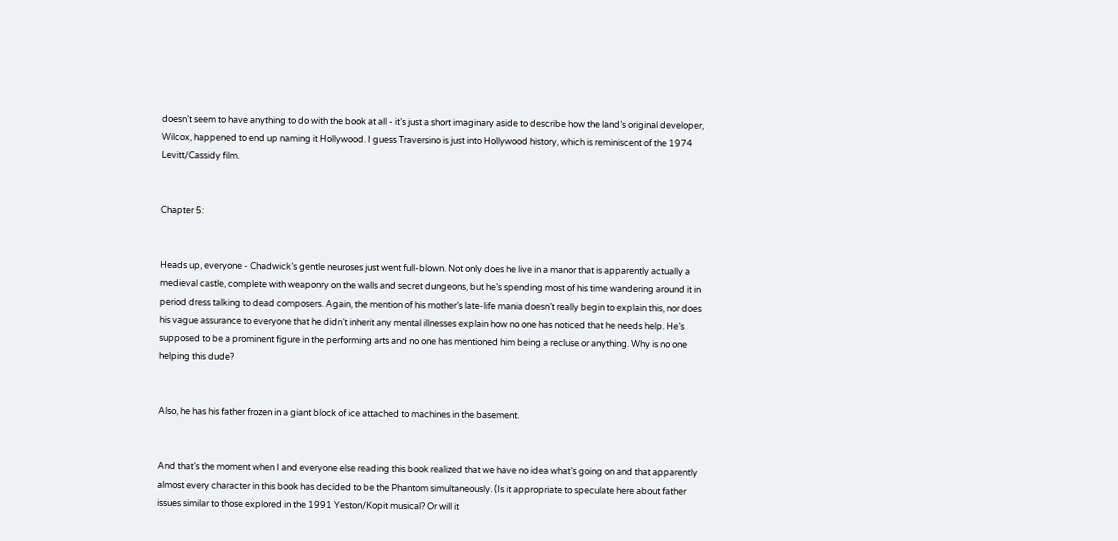doesn’t seem to have anything to do with the book at all - it’s just a short imaginary aside to describe how the land’s original developer, Wilcox, happened to end up naming it Hollywood. I guess Traversino is just into Hollywood history, which is reminiscent of the 1974 Levitt/Cassidy film.


Chapter 5:


Heads up, everyone - Chadwick’s gentle neuroses just went full-blown. Not only does he live in a manor that is apparently actually a medieval castle, complete with weaponry on the walls and secret dungeons, but he’s spending most of his time wandering around it in period dress talking to dead composers. Again, the mention of his mother’s late-life mania doesn’t really begin to explain this, nor does his vague assurance to everyone that he didn’t inherit any mental illnesses explain how no one has noticed that he needs help. He’s supposed to be a prominent figure in the performing arts and no one has mentioned him being a recluse or anything. Why is no one helping this dude?


Also, he has his father frozen in a giant block of ice attached to machines in the basement.


And that’s the moment when I and everyone else reading this book realized that we have no idea what’s going on and that apparently almost every character in this book has decided to be the Phantom simultaneously. (Is it appropriate to speculate here about father issues similar to those explored in the 1991 Yeston/Kopit musical? Or will it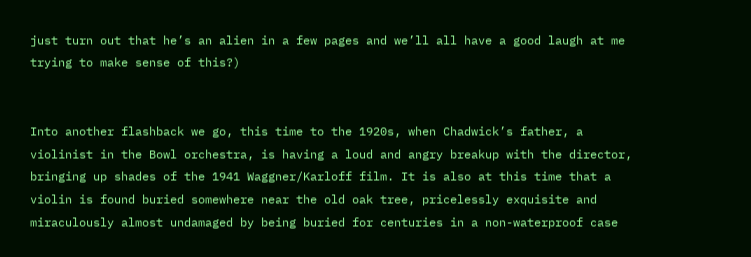just turn out that he’s an alien in a few pages and we’ll all have a good laugh at me trying to make sense of this?)


Into another flashback we go, this time to the 1920s, when Chadwick’s father, a violinist in the Bowl orchestra, is having a loud and angry breakup with the director, bringing up shades of the 1941 Waggner/Karloff film. It is also at this time that a violin is found buried somewhere near the old oak tree, pricelessly exquisite and miraculously almost undamaged by being buried for centuries in a non-waterproof case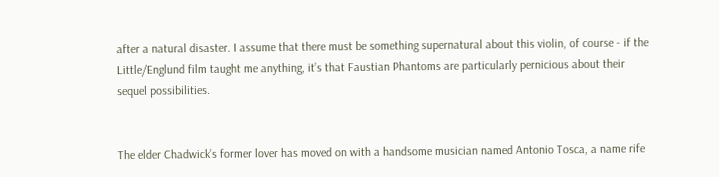after a natural disaster. I assume that there must be something supernatural about this violin, of course - if the Little/Englund film taught me anything, it’s that Faustian Phantoms are particularly pernicious about their sequel possibilities.


The elder Chadwick’s former lover has moved on with a handsome musician named Antonio Tosca, a name rife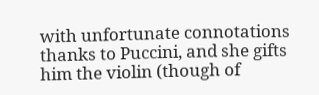with unfortunate connotations thanks to Puccini, and she gifts him the violin (though of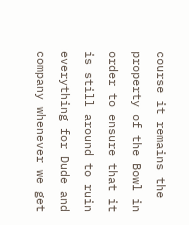course it remains the property of the Bowl in order to ensure that it is still around to ruin everything for Dude and company whenever we get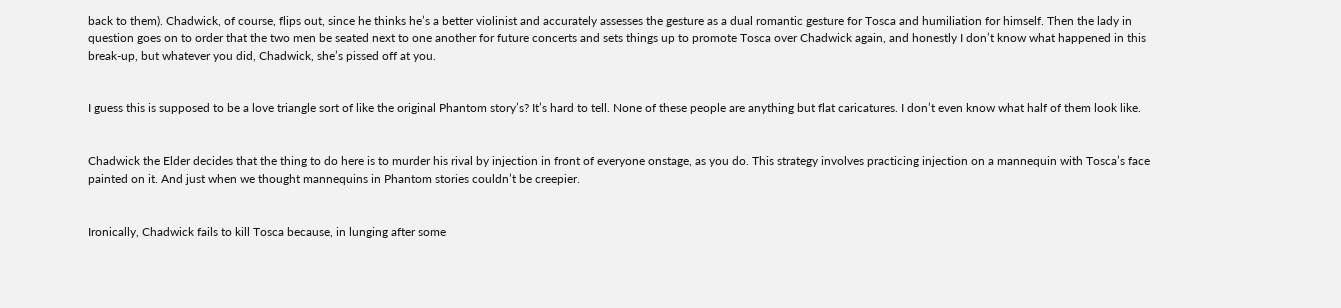back to them). Chadwick, of course, flips out, since he thinks he’s a better violinist and accurately assesses the gesture as a dual romantic gesture for Tosca and humiliation for himself. Then the lady in question goes on to order that the two men be seated next to one another for future concerts and sets things up to promote Tosca over Chadwick again, and honestly I don’t know what happened in this break-up, but whatever you did, Chadwick, she’s pissed off at you.


I guess this is supposed to be a love triangle sort of like the original Phantom story’s? It’s hard to tell. None of these people are anything but flat caricatures. I don’t even know what half of them look like.


Chadwick the Elder decides that the thing to do here is to murder his rival by injection in front of everyone onstage, as you do. This strategy involves practicing injection on a mannequin with Tosca’s face painted on it. And just when we thought mannequins in Phantom stories couldn’t be creepier.


Ironically, Chadwick fails to kill Tosca because, in lunging after some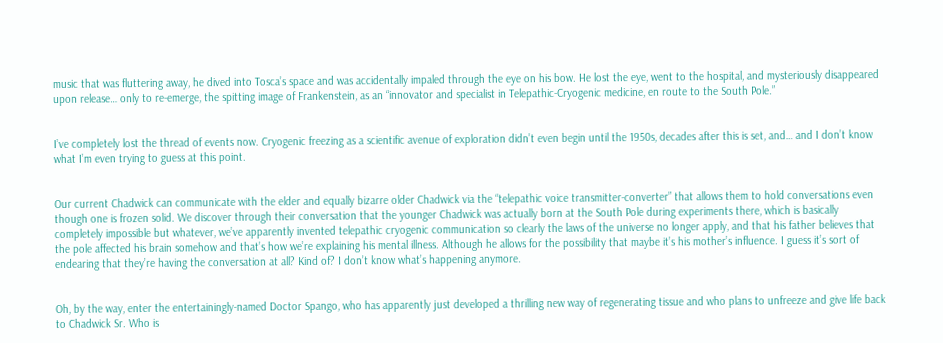music that was fluttering away, he dived into Tosca’s space and was accidentally impaled through the eye on his bow. He lost the eye, went to the hospital, and mysteriously disappeared upon release… only to re-emerge, the spitting image of Frankenstein, as an “innovator and specialist in Telepathic-Cryogenic medicine, en route to the South Pole.”


I’ve completely lost the thread of events now. Cryogenic freezing as a scientific avenue of exploration didn’t even begin until the 1950s, decades after this is set, and… and I don’t know what I’m even trying to guess at this point.


Our current Chadwick can communicate with the elder and equally bizarre older Chadwick via the “telepathic voice transmitter-converter” that allows them to hold conversations even though one is frozen solid. We discover through their conversation that the younger Chadwick was actually born at the South Pole during experiments there, which is basically completely impossible but whatever, we’ve apparently invented telepathic cryogenic communication so clearly the laws of the universe no longer apply, and that his father believes that the pole affected his brain somehow and that’s how we’re explaining his mental illness. Although he allows for the possibility that maybe it’s his mother’s influence. I guess it’s sort of endearing that they’re having the conversation at all? Kind of? I don’t know what’s happening anymore.


Oh, by the way, enter the entertainingly-named Doctor Spango, who has apparently just developed a thrilling new way of regenerating tissue and who plans to unfreeze and give life back to Chadwick Sr. Who is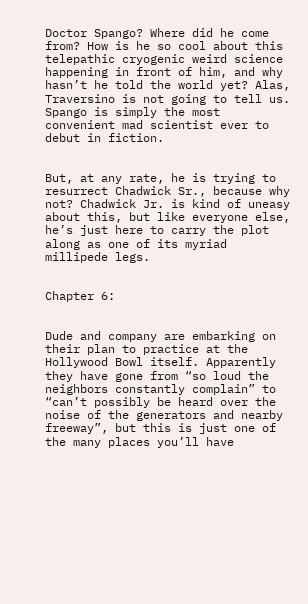Doctor Spango? Where did he come from? How is he so cool about this telepathic cryogenic weird science happening in front of him, and why hasn’t he told the world yet? Alas, Traversino is not going to tell us. Spango is simply the most convenient mad scientist ever to debut in fiction.


But, at any rate, he is trying to resurrect Chadwick Sr., because why not? Chadwick Jr. is kind of uneasy about this, but like everyone else, he’s just here to carry the plot along as one of its myriad millipede legs.


Chapter 6:


Dude and company are embarking on their plan to practice at the Hollywood Bowl itself. Apparently they have gone from “so loud the neighbors constantly complain” to “can’t possibly be heard over the noise of the generators and nearby freeway”, but this is just one of the many places you’ll have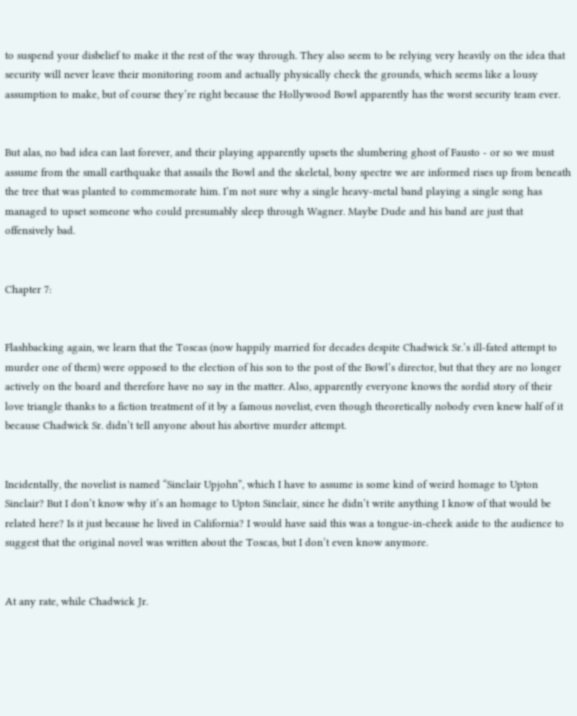to suspend your disbelief to make it the rest of the way through. They also seem to be relying very heavily on the idea that security will never leave their monitoring room and actually physically check the grounds, which seems like a lousy assumption to make, but of course they’re right because the Hollywood Bowl apparently has the worst security team ever.


But alas, no bad idea can last forever, and their playing apparently upsets the slumbering ghost of Fausto - or so we must assume from the small earthquake that assails the Bowl and the skeletal, bony spectre we are informed rises up from beneath the tree that was planted to commemorate him. I’m not sure why a single heavy-metal band playing a single song has managed to upset someone who could presumably sleep through Wagner. Maybe Dude and his band are just that offensively bad.


Chapter 7:


Flashbacking again, we learn that the Toscas (now happily married for decades despite Chadwick Sr.’s ill-fated attempt to murder one of them) were opposed to the election of his son to the post of the Bowl’s director, but that they are no longer actively on the board and therefore have no say in the matter. Also, apparently everyone knows the sordid story of their love triangle thanks to a fiction treatment of it by a famous novelist, even though theoretically nobody even knew half of it because Chadwick Sr. didn’t tell anyone about his abortive murder attempt.


Incidentally, the novelist is named “Sinclair Upjohn”, which I have to assume is some kind of weird homage to Upton Sinclair? But I don’t know why it’s an homage to Upton Sinclair, since he didn’t write anything I know of that would be related here? Is it just because he lived in California? I would have said this was a tongue-in-cheek aside to the audience to suggest that the original novel was written about the Toscas, but I don’t even know anymore.


At any rate, while Chadwick Jr.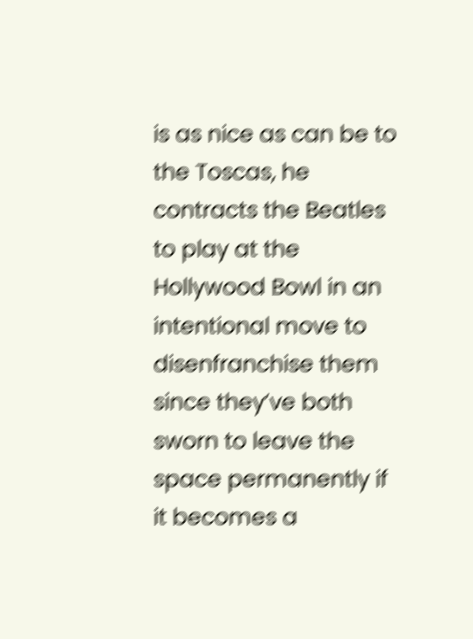is as nice as can be to the Toscas, he contracts the Beatles to play at the Hollywood Bowl in an intentional move to disenfranchise them since they’ve both sworn to leave the space permanently if it becomes a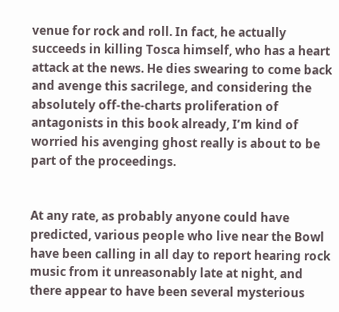venue for rock and roll. In fact, he actually succeeds in killing Tosca himself, who has a heart attack at the news. He dies swearing to come back and avenge this sacrilege, and considering the absolutely off-the-charts proliferation of antagonists in this book already, I’m kind of worried his avenging ghost really is about to be part of the proceedings.


At any rate, as probably anyone could have predicted, various people who live near the Bowl have been calling in all day to report hearing rock music from it unreasonably late at night, and there appear to have been several mysterious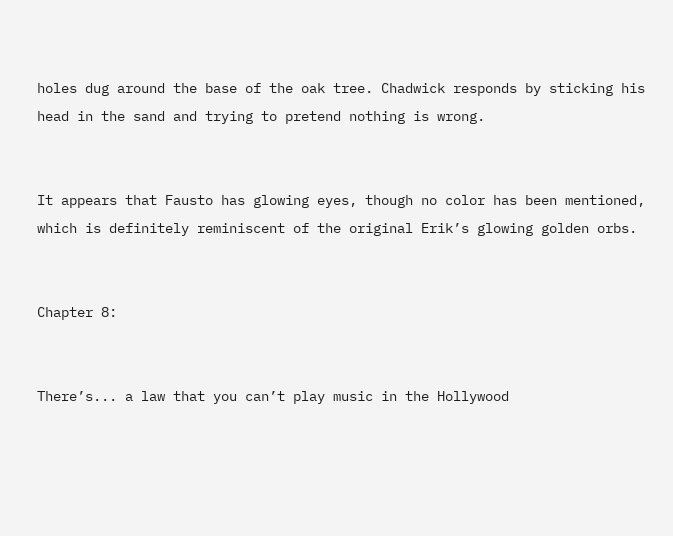holes dug around the base of the oak tree. Chadwick responds by sticking his head in the sand and trying to pretend nothing is wrong.


It appears that Fausto has glowing eyes, though no color has been mentioned, which is definitely reminiscent of the original Erik’s glowing golden orbs.


Chapter 8:


There’s... a law that you can’t play music in the Hollywood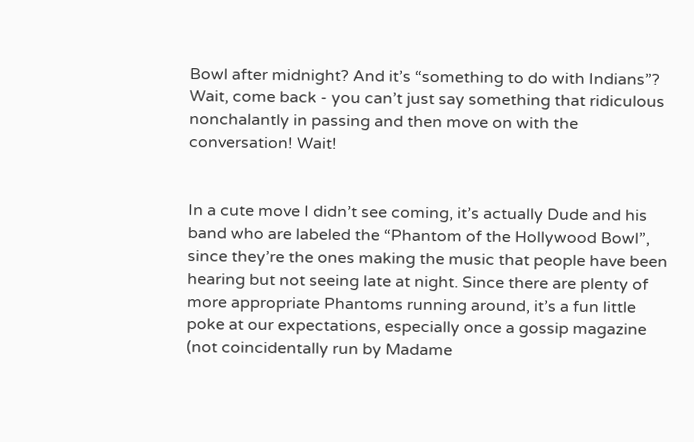Bowl after midnight? And it’s “something to do with Indians”? Wait, come back - you can’t just say something that ridiculous nonchalantly in passing and then move on with the conversation! Wait!


In a cute move I didn’t see coming, it’s actually Dude and his band who are labeled the “Phantom of the Hollywood Bowl”, since they’re the ones making the music that people have been hearing but not seeing late at night. Since there are plenty of more appropriate Phantoms running around, it’s a fun little poke at our expectations, especially once a gossip magazine (not coincidentally run by Madame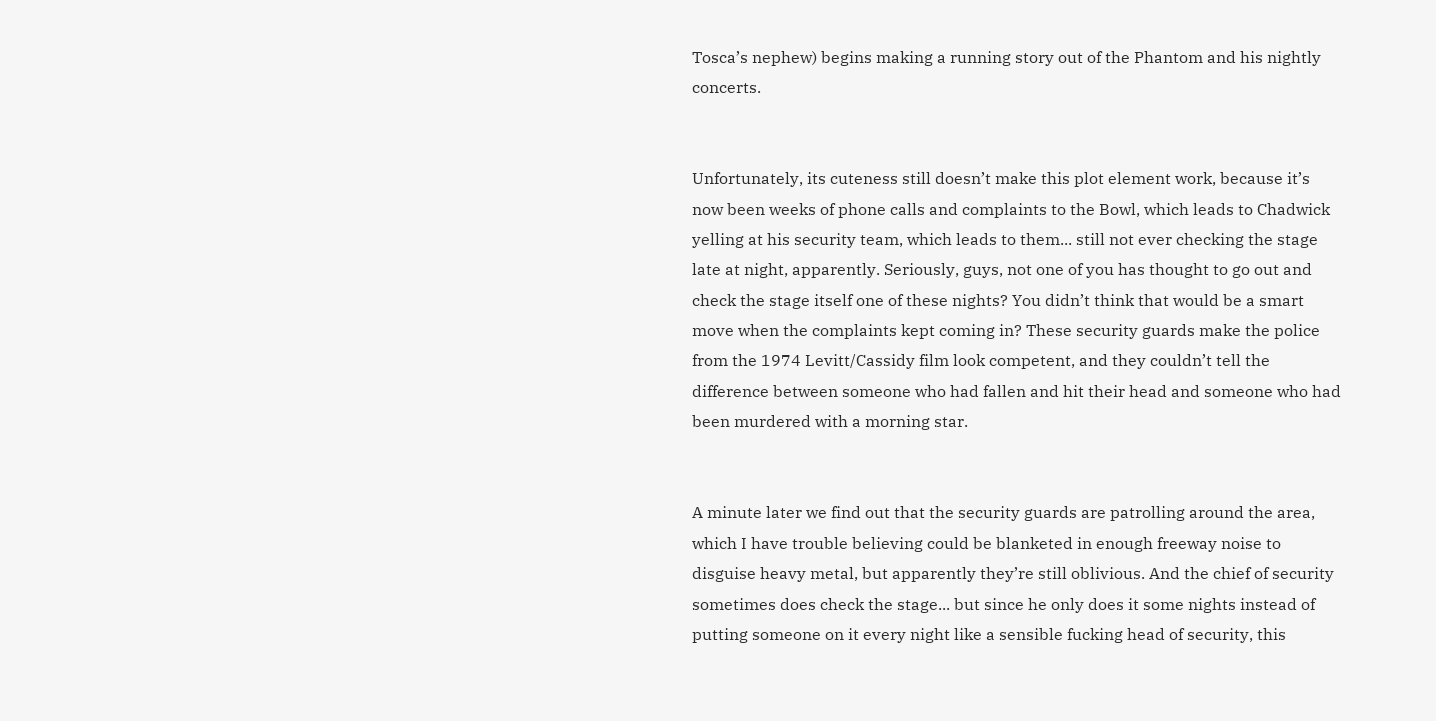Tosca’s nephew) begins making a running story out of the Phantom and his nightly concerts.


Unfortunately, its cuteness still doesn’t make this plot element work, because it’s now been weeks of phone calls and complaints to the Bowl, which leads to Chadwick yelling at his security team, which leads to them... still not ever checking the stage late at night, apparently. Seriously, guys, not one of you has thought to go out and check the stage itself one of these nights? You didn’t think that would be a smart move when the complaints kept coming in? These security guards make the police from the 1974 Levitt/Cassidy film look competent, and they couldn’t tell the difference between someone who had fallen and hit their head and someone who had been murdered with a morning star.


A minute later we find out that the security guards are patrolling around the area, which I have trouble believing could be blanketed in enough freeway noise to disguise heavy metal, but apparently they’re still oblivious. And the chief of security sometimes does check the stage... but since he only does it some nights instead of putting someone on it every night like a sensible fucking head of security, this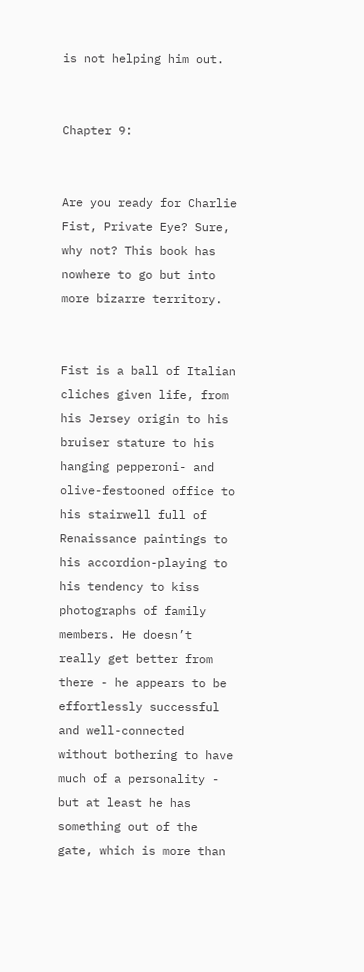is not helping him out.


Chapter 9:


Are you ready for Charlie Fist, Private Eye? Sure, why not? This book has nowhere to go but into more bizarre territory.


Fist is a ball of Italian cliches given life, from his Jersey origin to his bruiser stature to his hanging pepperoni- and olive-festooned office to his stairwell full of Renaissance paintings to his accordion-playing to his tendency to kiss photographs of family members. He doesn’t really get better from there - he appears to be effortlessly successful and well-connected without bothering to have much of a personality - but at least he has something out of the gate, which is more than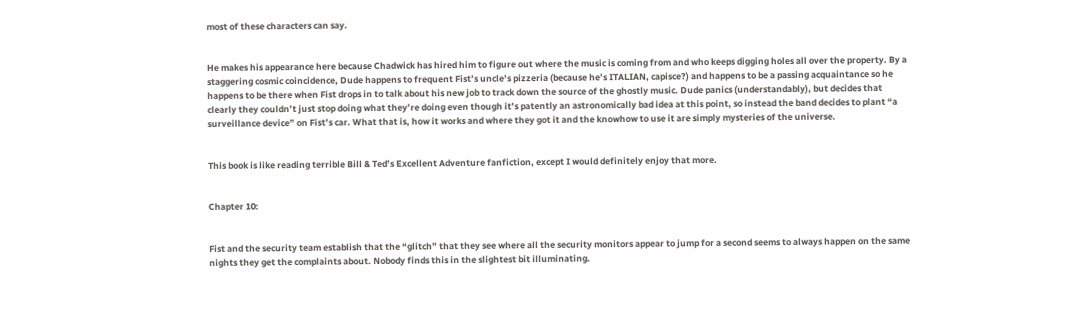most of these characters can say.


He makes his appearance here because Chadwick has hired him to figure out where the music is coming from and who keeps digging holes all over the property. By a staggering cosmic coincidence, Dude happens to frequent Fist’s uncle’s pizzeria (because he’s ITALIAN, capisce?) and happens to be a passing acquaintance so he happens to be there when Fist drops in to talk about his new job to track down the source of the ghostly music. Dude panics (understandably), but decides that clearly they couldn’t just stop doing what they’re doing even though it’s patently an astronomically bad idea at this point, so instead the band decides to plant “a surveillance device” on Fist’s car. What that is, how it works and where they got it and the knowhow to use it are simply mysteries of the universe.


This book is like reading terrible Bill & Ted’s Excellent Adventure fanfiction, except I would definitely enjoy that more.


Chapter 10:


Fist and the security team establish that the “glitch” that they see where all the security monitors appear to jump for a second seems to always happen on the same nights they get the complaints about. Nobody finds this in the slightest bit illuminating.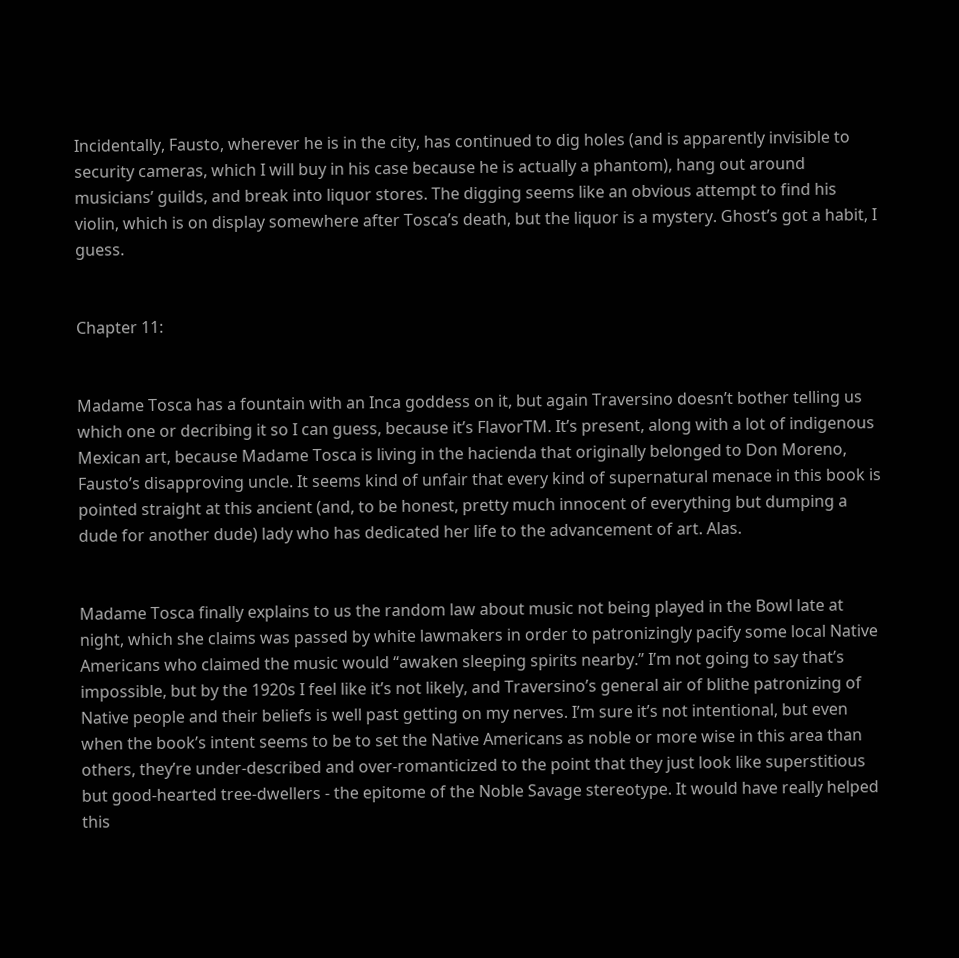Incidentally, Fausto, wherever he is in the city, has continued to dig holes (and is apparently invisible to security cameras, which I will buy in his case because he is actually a phantom), hang out around musicians’ guilds, and break into liquor stores. The digging seems like an obvious attempt to find his violin, which is on display somewhere after Tosca’s death, but the liquor is a mystery. Ghost’s got a habit, I guess.


Chapter 11:


Madame Tosca has a fountain with an Inca goddess on it, but again Traversino doesn’t bother telling us which one or decribing it so I can guess, because it’s FlavorTM. It’s present, along with a lot of indigenous Mexican art, because Madame Tosca is living in the hacienda that originally belonged to Don Moreno, Fausto’s disapproving uncle. It seems kind of unfair that every kind of supernatural menace in this book is pointed straight at this ancient (and, to be honest, pretty much innocent of everything but dumping a dude for another dude) lady who has dedicated her life to the advancement of art. Alas.


Madame Tosca finally explains to us the random law about music not being played in the Bowl late at night, which she claims was passed by white lawmakers in order to patronizingly pacify some local Native Americans who claimed the music would “awaken sleeping spirits nearby.” I’m not going to say that’s impossible, but by the 1920s I feel like it’s not likely, and Traversino’s general air of blithe patronizing of Native people and their beliefs is well past getting on my nerves. I’m sure it’s not intentional, but even when the book’s intent seems to be to set the Native Americans as noble or more wise in this area than others, they’re under-described and over-romanticized to the point that they just look like superstitious but good-hearted tree-dwellers - the epitome of the Noble Savage stereotype. It would have really helped this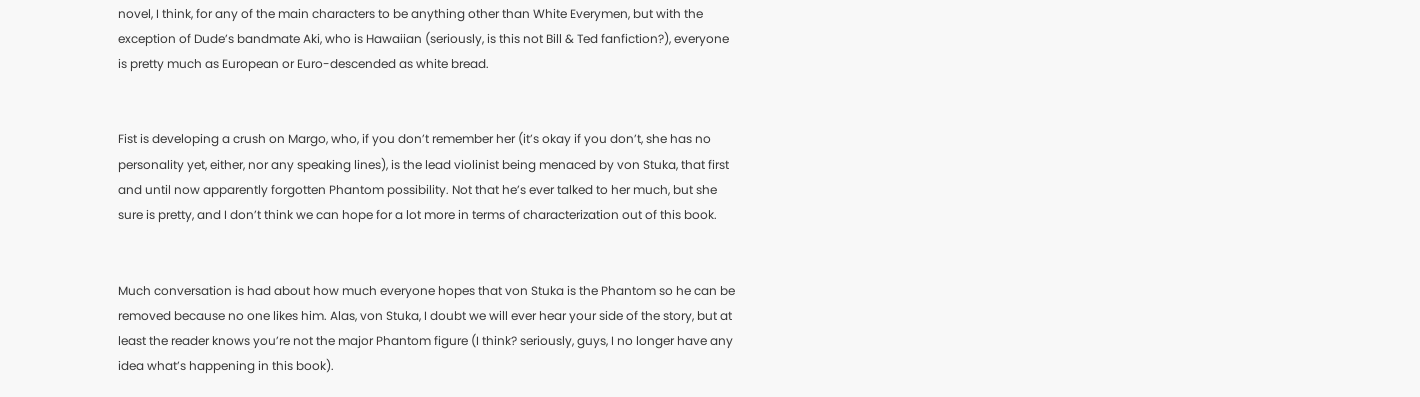novel, I think, for any of the main characters to be anything other than White Everymen, but with the exception of Dude’s bandmate Aki, who is Hawaiian (seriously, is this not Bill & Ted fanfiction?), everyone is pretty much as European or Euro-descended as white bread.


Fist is developing a crush on Margo, who, if you don’t remember her (it’s okay if you don’t, she has no personality yet, either, nor any speaking lines), is the lead violinist being menaced by von Stuka, that first and until now apparently forgotten Phantom possibility. Not that he’s ever talked to her much, but she sure is pretty, and I don’t think we can hope for a lot more in terms of characterization out of this book.


Much conversation is had about how much everyone hopes that von Stuka is the Phantom so he can be removed because no one likes him. Alas, von Stuka, I doubt we will ever hear your side of the story, but at least the reader knows you’re not the major Phantom figure (I think? seriously, guys, I no longer have any idea what’s happening in this book).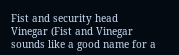Fist and security head Vinegar (Fist and Vinegar sounds like a good name for a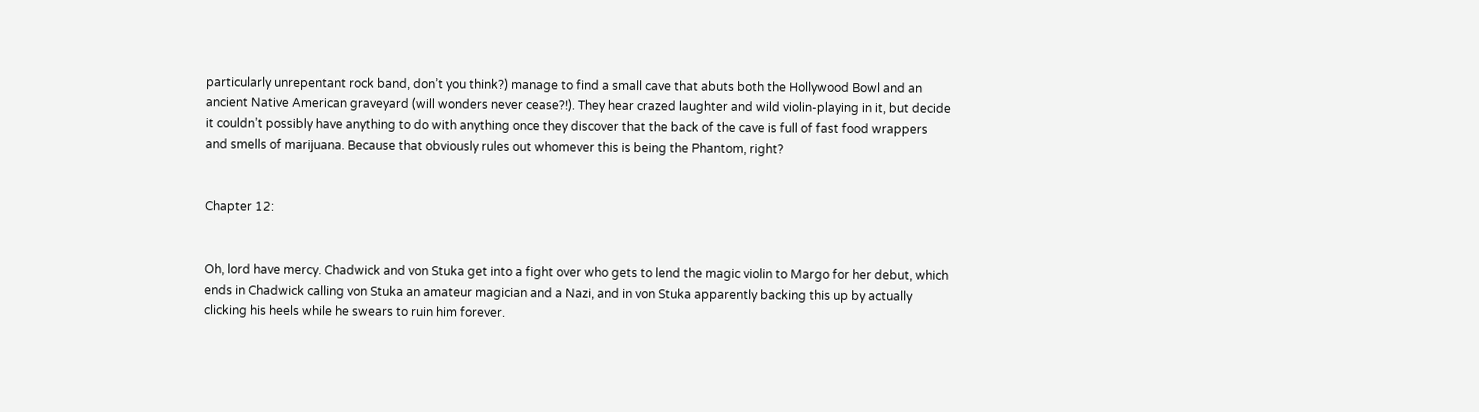particularly unrepentant rock band, don’t you think?) manage to find a small cave that abuts both the Hollywood Bowl and an ancient Native American graveyard (will wonders never cease?!). They hear crazed laughter and wild violin-playing in it, but decide it couldn’t possibly have anything to do with anything once they discover that the back of the cave is full of fast food wrappers and smells of marijuana. Because that obviously rules out whomever this is being the Phantom, right?


Chapter 12:


Oh, lord have mercy. Chadwick and von Stuka get into a fight over who gets to lend the magic violin to Margo for her debut, which ends in Chadwick calling von Stuka an amateur magician and a Nazi, and in von Stuka apparently backing this up by actually clicking his heels while he swears to ruin him forever.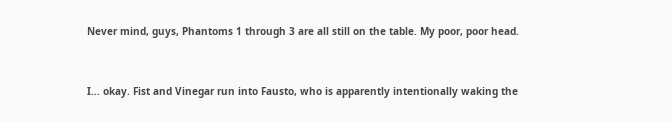Never mind, guys, Phantoms 1 through 3 are all still on the table. My poor, poor head.


I... okay. Fist and Vinegar run into Fausto, who is apparently intentionally waking the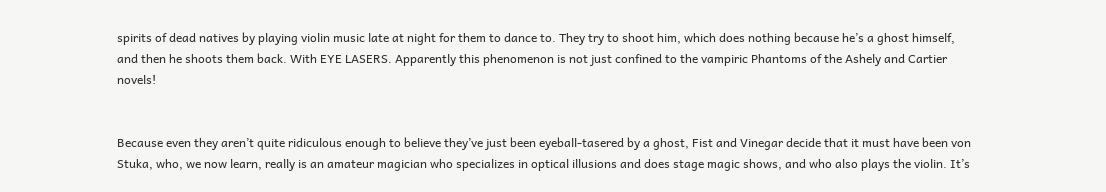spirits of dead natives by playing violin music late at night for them to dance to. They try to shoot him, which does nothing because he’s a ghost himself, and then he shoots them back. With EYE LASERS. Apparently this phenomenon is not just confined to the vampiric Phantoms of the Ashely and Cartier novels!


Because even they aren’t quite ridiculous enough to believe they’ve just been eyeball-tasered by a ghost, Fist and Vinegar decide that it must have been von Stuka, who, we now learn, really is an amateur magician who specializes in optical illusions and does stage magic shows, and who also plays the violin. It’s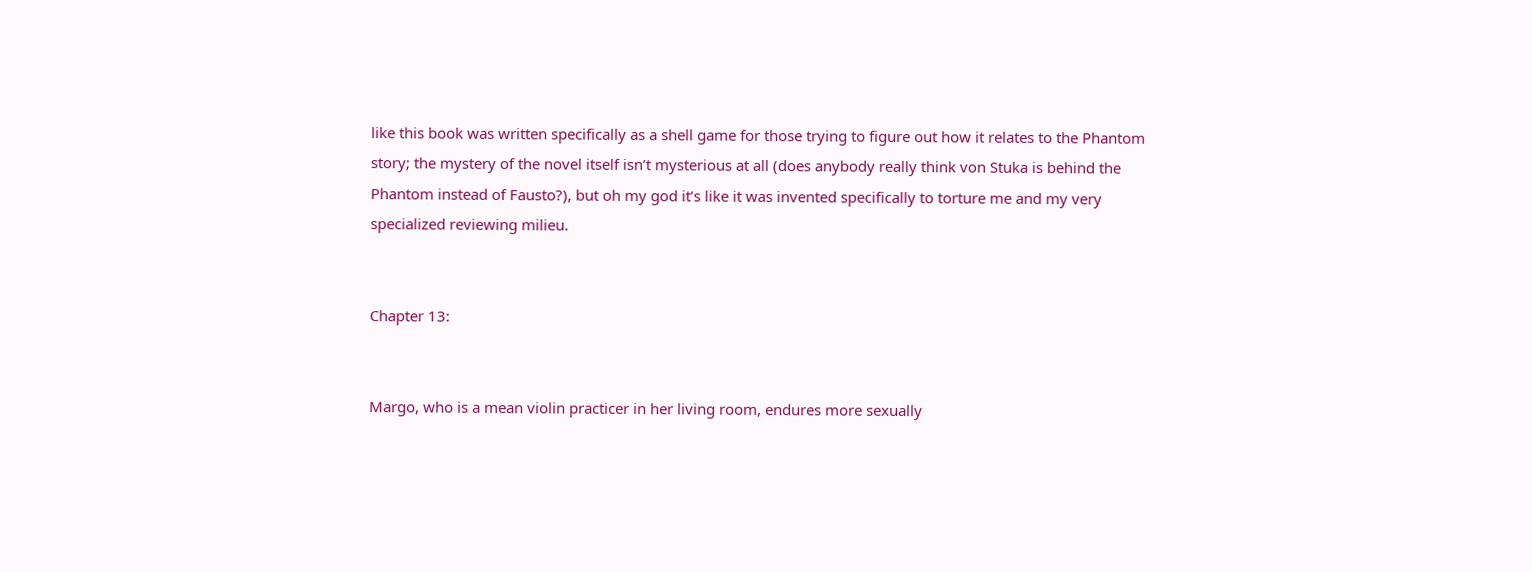like this book was written specifically as a shell game for those trying to figure out how it relates to the Phantom story; the mystery of the novel itself isn’t mysterious at all (does anybody really think von Stuka is behind the Phantom instead of Fausto?), but oh my god it’s like it was invented specifically to torture me and my very specialized reviewing milieu.


Chapter 13:


Margo, who is a mean violin practicer in her living room, endures more sexually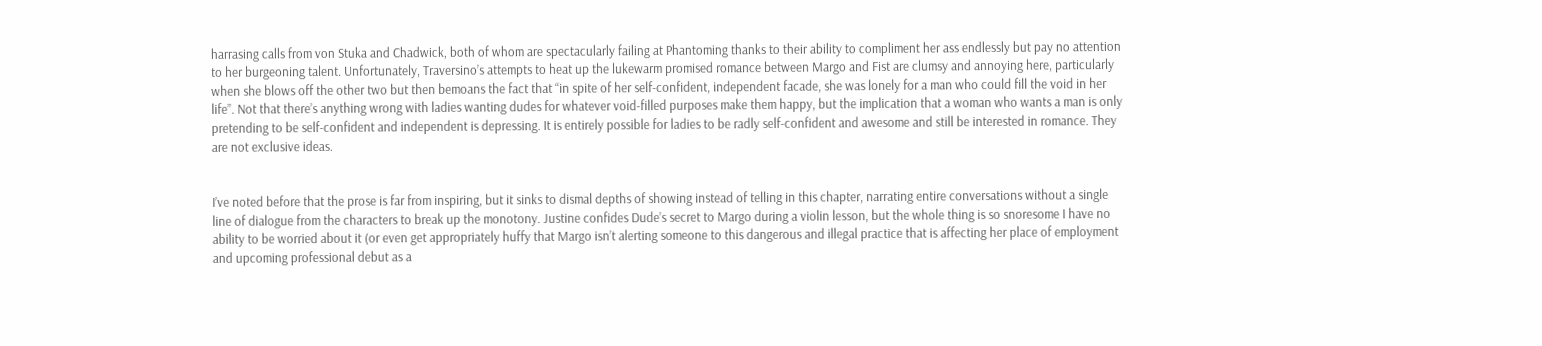harrasing calls from von Stuka and Chadwick, both of whom are spectacularly failing at Phantoming thanks to their ability to compliment her ass endlessly but pay no attention to her burgeoning talent. Unfortunately, Traversino’s attempts to heat up the lukewarm promised romance between Margo and Fist are clumsy and annoying here, particularly when she blows off the other two but then bemoans the fact that “in spite of her self-confident, independent facade, she was lonely for a man who could fill the void in her life”. Not that there’s anything wrong with ladies wanting dudes for whatever void-filled purposes make them happy, but the implication that a woman who wants a man is only pretending to be self-confident and independent is depressing. It is entirely possible for ladies to be radly self-confident and awesome and still be interested in romance. They are not exclusive ideas.


I’ve noted before that the prose is far from inspiring, but it sinks to dismal depths of showing instead of telling in this chapter, narrating entire conversations without a single line of dialogue from the characters to break up the monotony. Justine confides Dude’s secret to Margo during a violin lesson, but the whole thing is so snoresome I have no ability to be worried about it (or even get appropriately huffy that Margo isn’t alerting someone to this dangerous and illegal practice that is affecting her place of employment and upcoming professional debut as a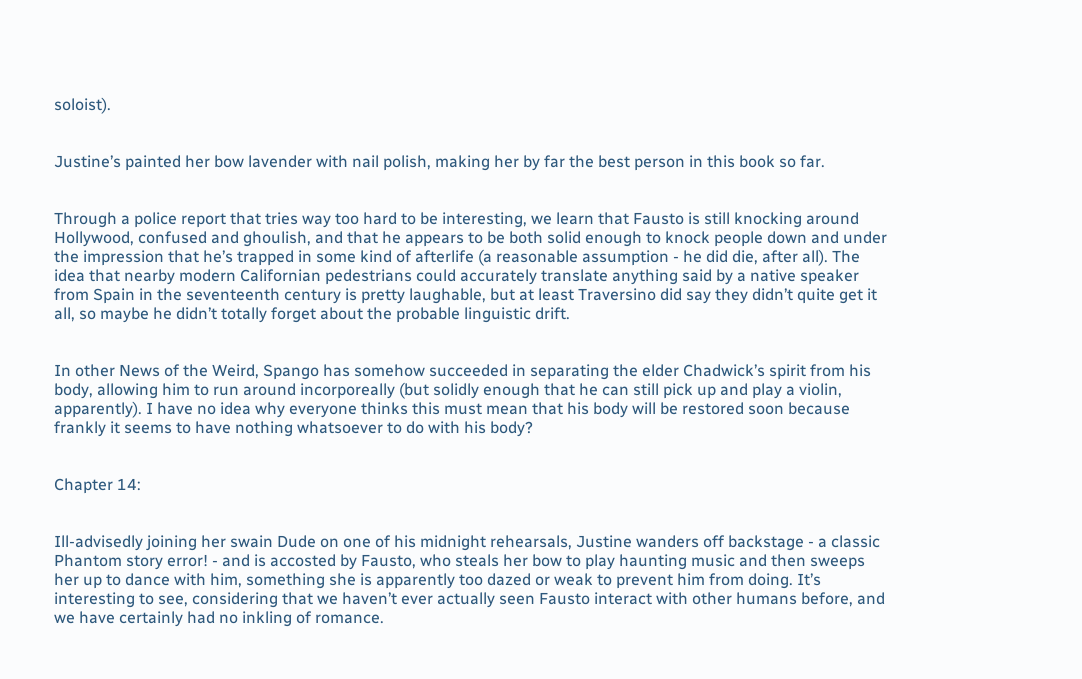soloist).


Justine’s painted her bow lavender with nail polish, making her by far the best person in this book so far.


Through a police report that tries way too hard to be interesting, we learn that Fausto is still knocking around Hollywood, confused and ghoulish, and that he appears to be both solid enough to knock people down and under the impression that he’s trapped in some kind of afterlife (a reasonable assumption - he did die, after all). The idea that nearby modern Californian pedestrians could accurately translate anything said by a native speaker from Spain in the seventeenth century is pretty laughable, but at least Traversino did say they didn’t quite get it all, so maybe he didn’t totally forget about the probable linguistic drift.


In other News of the Weird, Spango has somehow succeeded in separating the elder Chadwick’s spirit from his body, allowing him to run around incorporeally (but solidly enough that he can still pick up and play a violin, apparently). I have no idea why everyone thinks this must mean that his body will be restored soon because frankly it seems to have nothing whatsoever to do with his body?


Chapter 14:


Ill-advisedly joining her swain Dude on one of his midnight rehearsals, Justine wanders off backstage - a classic Phantom story error! - and is accosted by Fausto, who steals her bow to play haunting music and then sweeps her up to dance with him, something she is apparently too dazed or weak to prevent him from doing. It’s interesting to see, considering that we haven’t ever actually seen Fausto interact with other humans before, and we have certainly had no inkling of romance.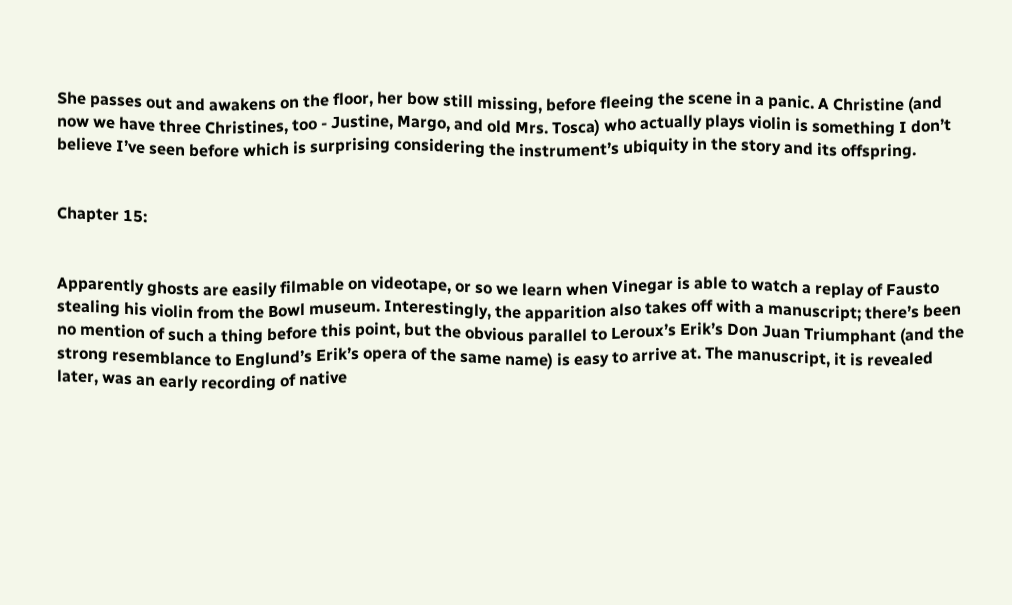She passes out and awakens on the floor, her bow still missing, before fleeing the scene in a panic. A Christine (and now we have three Christines, too - Justine, Margo, and old Mrs. Tosca) who actually plays violin is something I don’t believe I’ve seen before which is surprising considering the instrument’s ubiquity in the story and its offspring.


Chapter 15:


Apparently ghosts are easily filmable on videotape, or so we learn when Vinegar is able to watch a replay of Fausto stealing his violin from the Bowl museum. Interestingly, the apparition also takes off with a manuscript; there’s been no mention of such a thing before this point, but the obvious parallel to Leroux’s Erik’s Don Juan Triumphant (and the strong resemblance to Englund’s Erik’s opera of the same name) is easy to arrive at. The manuscript, it is revealed later, was an early recording of native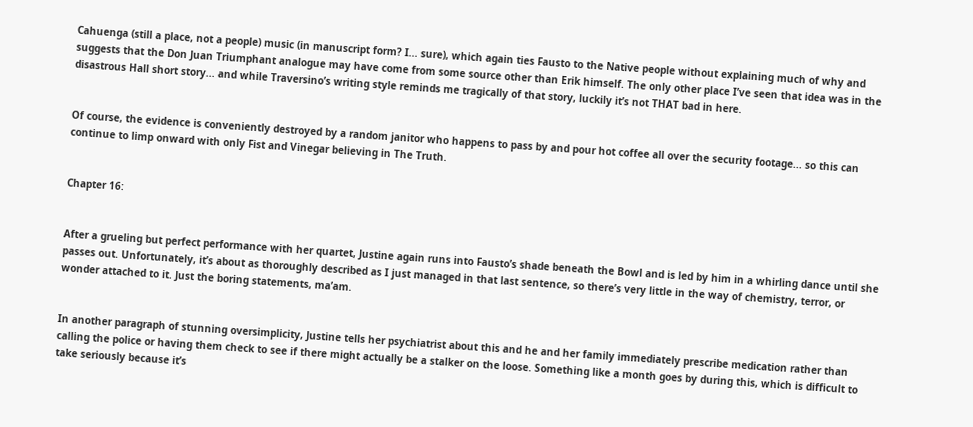Cahuenga (still a place, not a people) music (in manuscript form? I... sure), which again ties Fausto to the Native people without explaining much of why and suggests that the Don Juan Triumphant analogue may have come from some source other than Erik himself. The only other place I’ve seen that idea was in the disastrous Hall short story... and while Traversino’s writing style reminds me tragically of that story, luckily it’s not THAT bad in here.


Of course, the evidence is conveniently destroyed by a random janitor who happens to pass by and pour hot coffee all over the security footage... so this can continue to limp onward with only Fist and Vinegar believing in The Truth.


Chapter 16:


After a grueling but perfect performance with her quartet, Justine again runs into Fausto’s shade beneath the Bowl and is led by him in a whirling dance until she passes out. Unfortunately, it’s about as thoroughly described as I just managed in that last sentence, so there’s very little in the way of chemistry, terror, or wonder attached to it. Just the boring statements, ma’am.


In another paragraph of stunning oversimplicity, Justine tells her psychiatrist about this and he and her family immediately prescribe medication rather than calling the police or having them check to see if there might actually be a stalker on the loose. Something like a month goes by during this, which is difficult to take seriously because it’s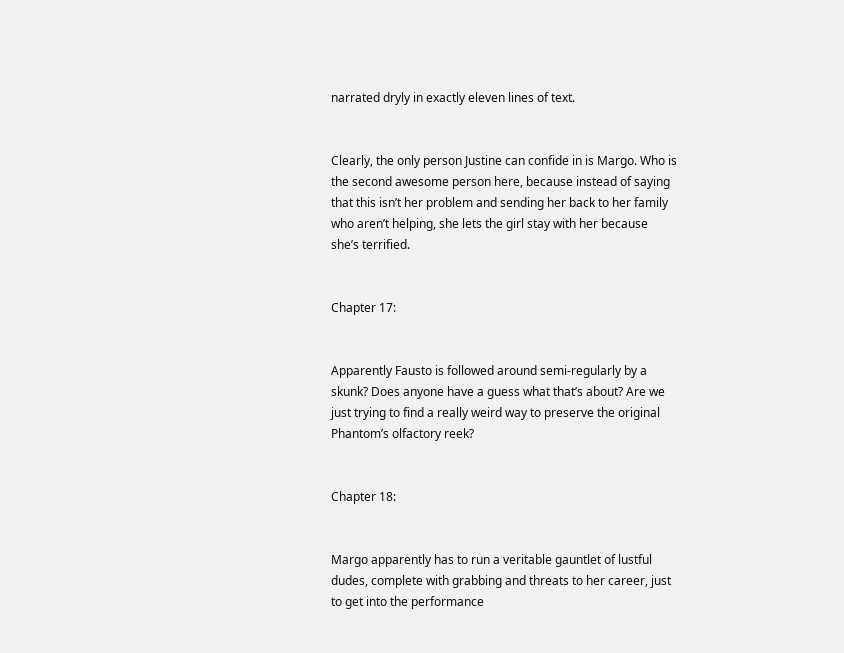narrated dryly in exactly eleven lines of text.


Clearly, the only person Justine can confide in is Margo. Who is the second awesome person here, because instead of saying that this isn’t her problem and sending her back to her family who aren’t helping, she lets the girl stay with her because she’s terrified.


Chapter 17:


Apparently Fausto is followed around semi-regularly by a skunk? Does anyone have a guess what that’s about? Are we just trying to find a really weird way to preserve the original Phantom’s olfactory reek?


Chapter 18:


Margo apparently has to run a veritable gauntlet of lustful dudes, complete with grabbing and threats to her career, just to get into the performance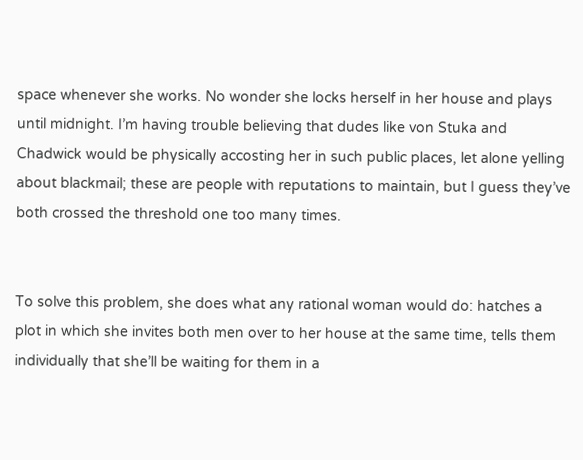space whenever she works. No wonder she locks herself in her house and plays until midnight. I’m having trouble believing that dudes like von Stuka and Chadwick would be physically accosting her in such public places, let alone yelling about blackmail; these are people with reputations to maintain, but I guess they’ve both crossed the threshold one too many times.


To solve this problem, she does what any rational woman would do: hatches a plot in which she invites both men over to her house at the same time, tells them individually that she’ll be waiting for them in a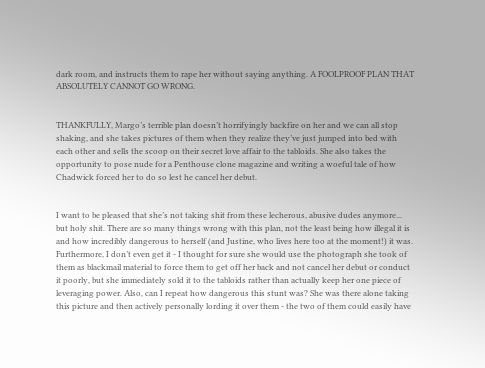dark room, and instructs them to rape her without saying anything. A FOOLPROOF PLAN THAT ABSOLUTELY CANNOT GO WRONG.


THANKFULLY, Margo’s terrible plan doesn’t horrifyingly backfire on her and we can all stop shaking, and she takes pictures of them when they realize they’ve just jumped into bed with each other and sells the scoop on their secret love affair to the tabloids. She also takes the opportunity to pose nude for a Penthouse clone magazine and writing a woeful tale of how Chadwick forced her to do so lest he cancel her debut.


I want to be pleased that she’s not taking shit from these lecherous, abusive dudes anymore... but holy shit. There are so many things wrong with this plan, not the least being how illegal it is and how incredibly dangerous to herself (and Justine, who lives here too at the moment!) it was. Furthermore, I don’t even get it - I thought for sure she would use the photograph she took of them as blackmail material to force them to get off her back and not cancel her debut or conduct it poorly, but she immediately sold it to the tabloids rather than actually keep her one piece of leveraging power. Also, can I repeat how dangerous this stunt was? She was there alone taking this picture and then actively personally lording it over them - the two of them could easily have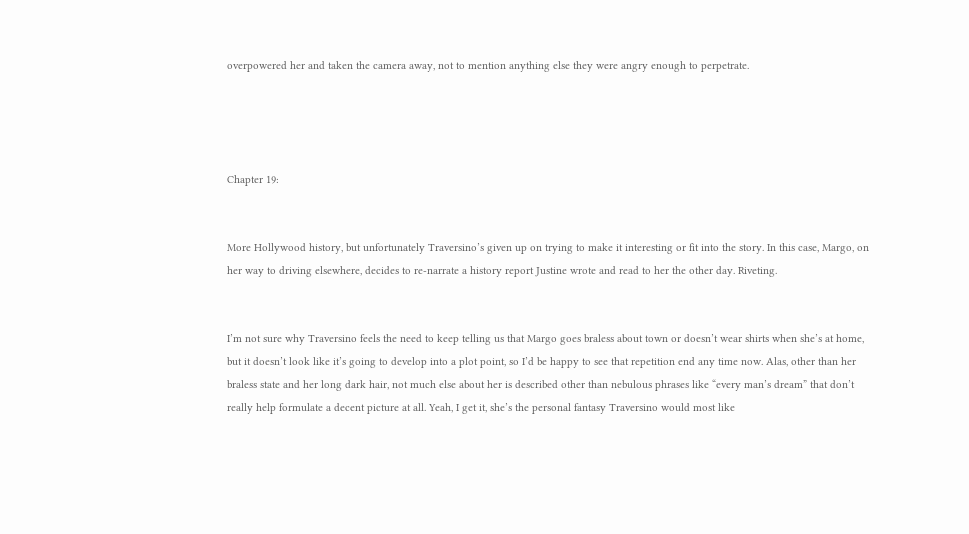overpowered her and taken the camera away, not to mention anything else they were angry enough to perpetrate.




Chapter 19:


More Hollywood history, but unfortunately Traversino’s given up on trying to make it interesting or fit into the story. In this case, Margo, on her way to driving elsewhere, decides to re-narrate a history report Justine wrote and read to her the other day. Riveting.


I’m not sure why Traversino feels the need to keep telling us that Margo goes braless about town or doesn’t wear shirts when she’s at home, but it doesn’t look like it’s going to develop into a plot point, so I’d be happy to see that repetition end any time now. Alas, other than her braless state and her long dark hair, not much else about her is described other than nebulous phrases like “every man’s dream” that don’t really help formulate a decent picture at all. Yeah, I get it, she’s the personal fantasy Traversino would most like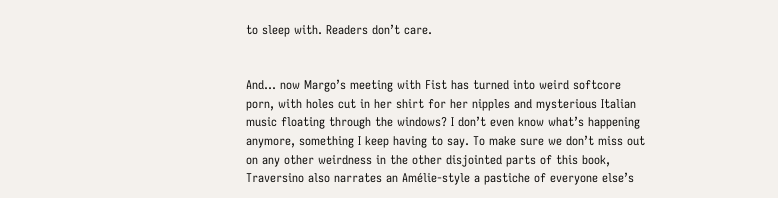to sleep with. Readers don’t care.


And... now Margo’s meeting with Fist has turned into weird softcore porn, with holes cut in her shirt for her nipples and mysterious Italian music floating through the windows? I don’t even know what’s happening anymore, something I keep having to say. To make sure we don’t miss out on any other weirdness in the other disjointed parts of this book, Traversino also narrates an Amélie-style a pastiche of everyone else’s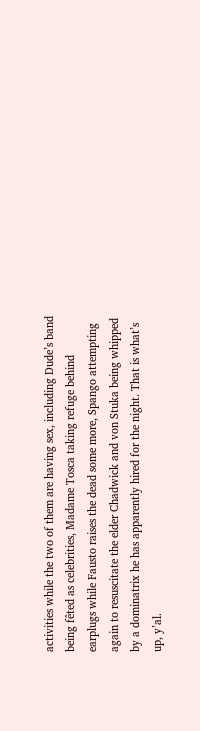activities while the two of them are having sex, including Dude’s band being fêted as celebrities, Madame Tosca taking refuge behind earplugs while Fausto raises the dead some more, Spango attempting again to resuscitate the elder Chadwick and von Stuka being whipped by a dominatrix he has apparently hired for the night. That is what’s up, y’al.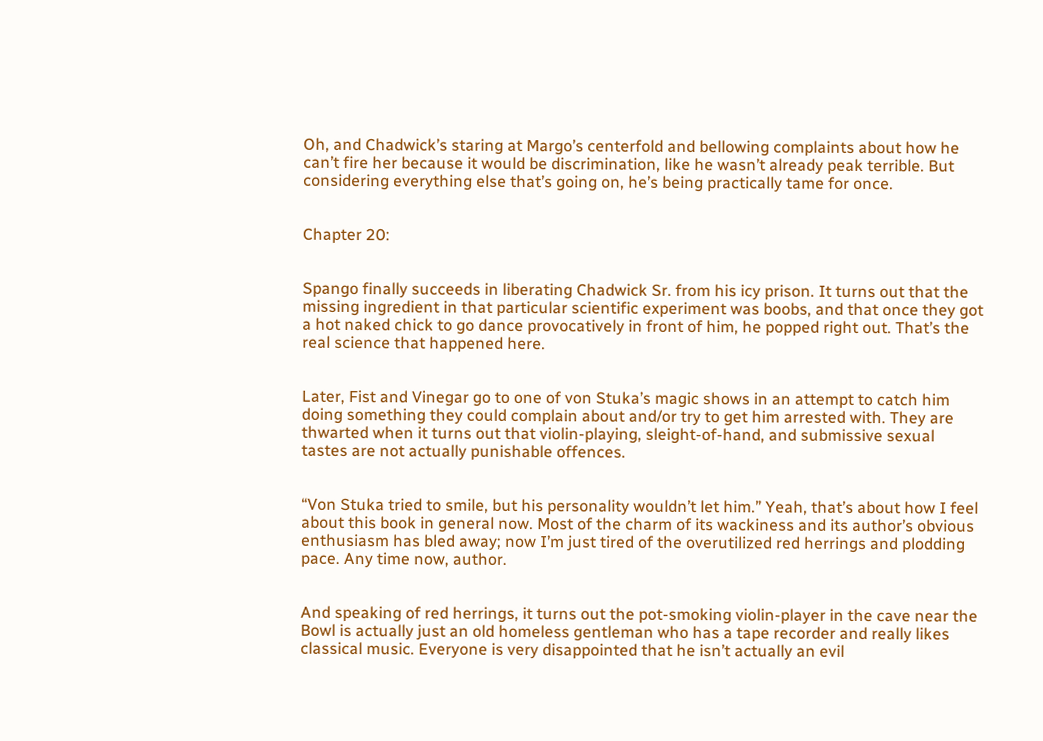Oh, and Chadwick’s staring at Margo’s centerfold and bellowing complaints about how he can’t fire her because it would be discrimination, like he wasn’t already peak terrible. But considering everything else that’s going on, he’s being practically tame for once.


Chapter 20:


Spango finally succeeds in liberating Chadwick Sr. from his icy prison. It turns out that the missing ingredient in that particular scientific experiment was boobs, and that once they got a hot naked chick to go dance provocatively in front of him, he popped right out. That’s the real science that happened here.


Later, Fist and Vinegar go to one of von Stuka’s magic shows in an attempt to catch him doing something they could complain about and/or try to get him arrested with. They are thwarted when it turns out that violin-playing, sleight-of-hand, and submissive sexual tastes are not actually punishable offences.


“Von Stuka tried to smile, but his personality wouldn’t let him.” Yeah, that’s about how I feel about this book in general now. Most of the charm of its wackiness and its author’s obvious enthusiasm has bled away; now I’m just tired of the overutilized red herrings and plodding pace. Any time now, author.


And speaking of red herrings, it turns out the pot-smoking violin-player in the cave near the Bowl is actually just an old homeless gentleman who has a tape recorder and really likes classical music. Everyone is very disappointed that he isn’t actually an evil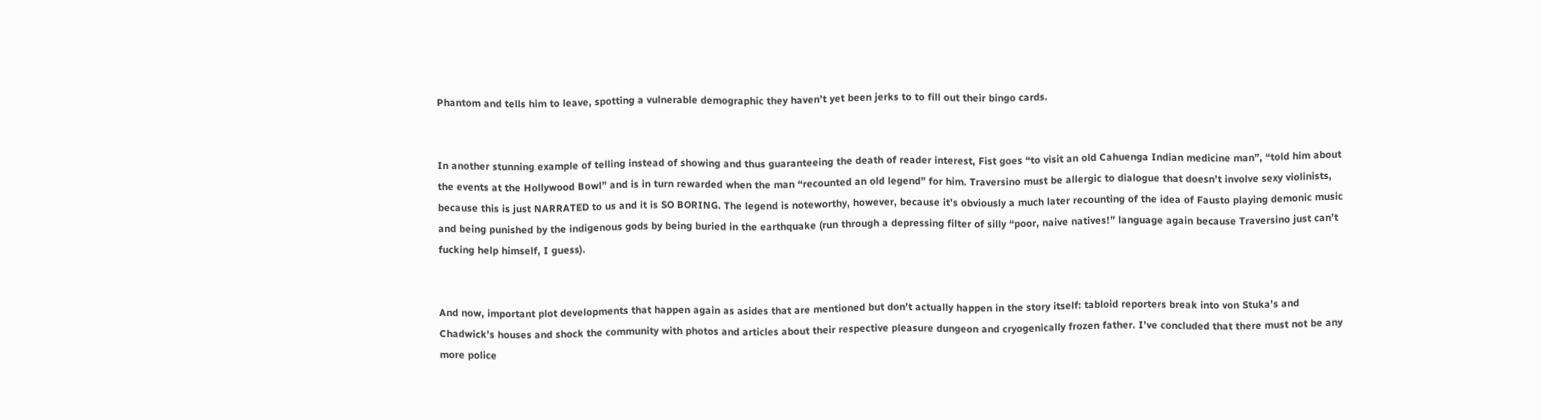Phantom and tells him to leave, spotting a vulnerable demographic they haven’t yet been jerks to to fill out their bingo cards.


In another stunning example of telling instead of showing and thus guaranteeing the death of reader interest, Fist goes “to visit an old Cahuenga Indian medicine man”, “told him about the events at the Hollywood Bowl” and is in turn rewarded when the man “recounted an old legend” for him. Traversino must be allergic to dialogue that doesn’t involve sexy violinists, because this is just NARRATED to us and it is SO BORING. The legend is noteworthy, however, because it’s obviously a much later recounting of the idea of Fausto playing demonic music and being punished by the indigenous gods by being buried in the earthquake (run through a depressing filter of silly “poor, naive natives!” language again because Traversino just can’t fucking help himself, I guess).


And now, important plot developments that happen again as asides that are mentioned but don’t actually happen in the story itself: tabloid reporters break into von Stuka’s and Chadwick’s houses and shock the community with photos and articles about their respective pleasure dungeon and cryogenically frozen father. I’ve concluded that there must not be any more police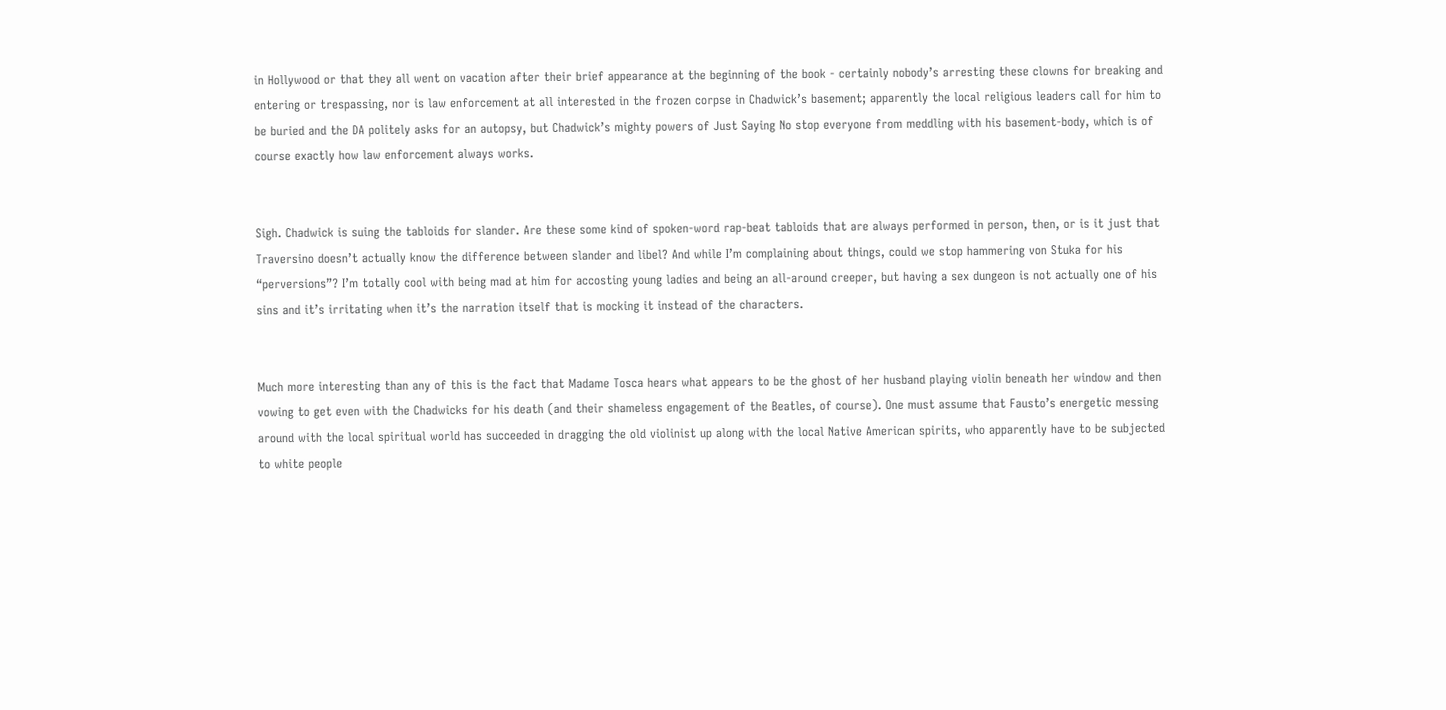in Hollywood or that they all went on vacation after their brief appearance at the beginning of the book - certainly nobody’s arresting these clowns for breaking and entering or trespassing, nor is law enforcement at all interested in the frozen corpse in Chadwick’s basement; apparently the local religious leaders call for him to be buried and the DA politely asks for an autopsy, but Chadwick’s mighty powers of Just Saying No stop everyone from meddling with his basement-body, which is of course exactly how law enforcement always works.


Sigh. Chadwick is suing the tabloids for slander. Are these some kind of spoken-word rap-beat tabloids that are always performed in person, then, or is it just that Traversino doesn’t actually know the difference between slander and libel? And while I’m complaining about things, could we stop hammering von Stuka for his “perversions”? I’m totally cool with being mad at him for accosting young ladies and being an all-around creeper, but having a sex dungeon is not actually one of his sins and it’s irritating when it’s the narration itself that is mocking it instead of the characters.


Much more interesting than any of this is the fact that Madame Tosca hears what appears to be the ghost of her husband playing violin beneath her window and then vowing to get even with the Chadwicks for his death (and their shameless engagement of the Beatles, of course). One must assume that Fausto’s energetic messing around with the local spiritual world has succeeded in dragging the old violinist up along with the local Native American spirits, who apparently have to be subjected to white people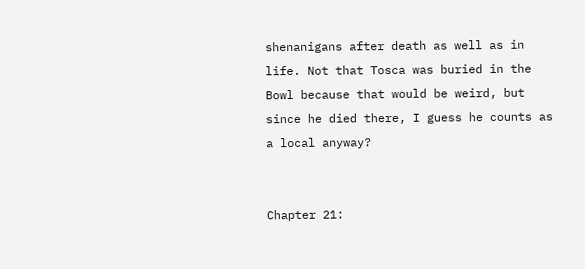shenanigans after death as well as in life. Not that Tosca was buried in the Bowl because that would be weird, but since he died there, I guess he counts as a local anyway?


Chapter 21: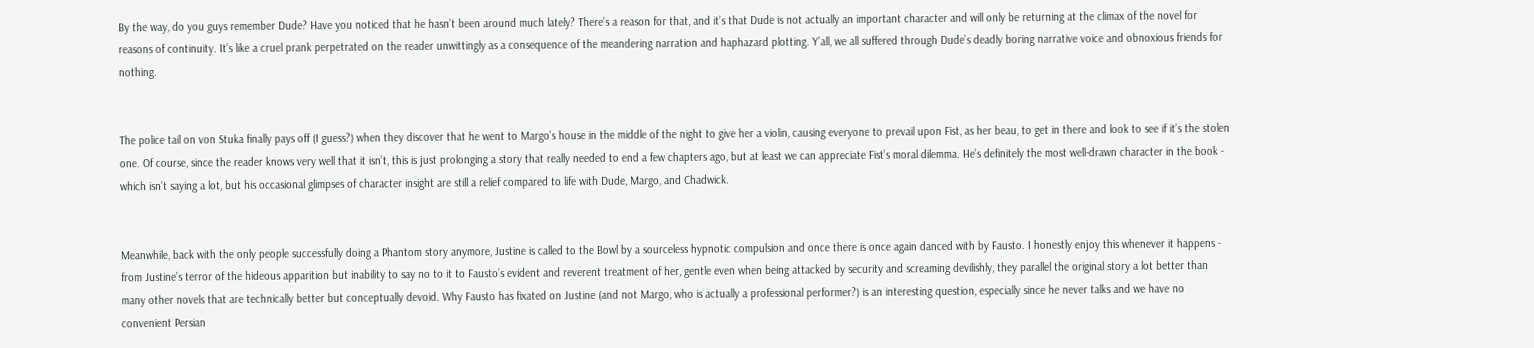By the way, do you guys remember Dude? Have you noticed that he hasn’t been around much lately? There’s a reason for that, and it’s that Dude is not actually an important character and will only be returning at the climax of the novel for reasons of continuity. It’s like a cruel prank perpetrated on the reader unwittingly as a consequence of the meandering narration and haphazard plotting. Y’all, we all suffered through Dude’s deadly boring narrative voice and obnoxious friends for nothing.


The police tail on von Stuka finally pays off (I guess?) when they discover that he went to Margo’s house in the middle of the night to give her a violin, causing everyone to prevail upon Fist, as her beau, to get in there and look to see if it’s the stolen one. Of course, since the reader knows very well that it isn’t, this is just prolonging a story that really needed to end a few chapters ago, but at least we can appreciate Fist’s moral dilemma. He’s definitely the most well-drawn character in the book - which isn’t saying a lot, but his occasional glimpses of character insight are still a relief compared to life with Dude, Margo, and Chadwick.


Meanwhile, back with the only people successfully doing a Phantom story anymore, Justine is called to the Bowl by a sourceless hypnotic compulsion and once there is once again danced with by Fausto. I honestly enjoy this whenever it happens - from Justine’s terror of the hideous apparition but inability to say no to it to Fausto’s evident and reverent treatment of her, gentle even when being attacked by security and screaming devilishly, they parallel the original story a lot better than many other novels that are technically better but conceptually devoid. Why Fausto has fixated on Justine (and not Margo, who is actually a professional performer?) is an interesting question, especially since he never talks and we have no convenient Persian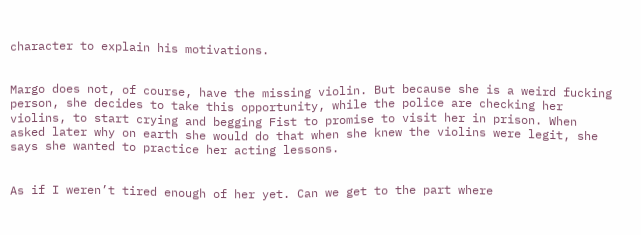character to explain his motivations.


Margo does not, of course, have the missing violin. But because she is a weird fucking person, she decides to take this opportunity, while the police are checking her violins, to start crying and begging Fist to promise to visit her in prison. When asked later why on earth she would do that when she knew the violins were legit, she says she wanted to practice her acting lessons.


As if I weren’t tired enough of her yet. Can we get to the part where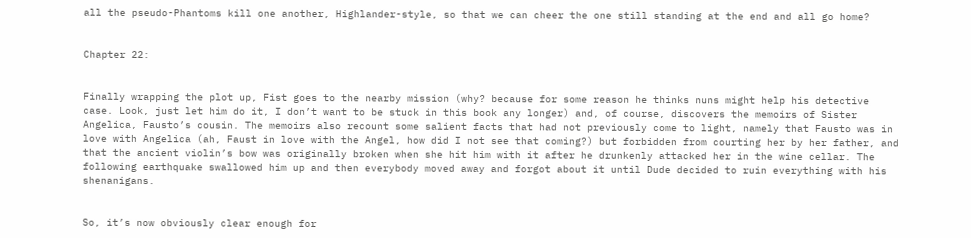all the pseudo-Phantoms kill one another, Highlander-style, so that we can cheer the one still standing at the end and all go home?


Chapter 22:


Finally wrapping the plot up, Fist goes to the nearby mission (why? because for some reason he thinks nuns might help his detective case. Look, just let him do it, I don’t want to be stuck in this book any longer) and, of course, discovers the memoirs of Sister Angelica, Fausto’s cousin. The memoirs also recount some salient facts that had not previously come to light, namely that Fausto was in love with Angelica (ah, Faust in love with the Angel, how did I not see that coming?) but forbidden from courting her by her father, and that the ancient violin’s bow was originally broken when she hit him with it after he drunkenly attacked her in the wine cellar. The following earthquake swallowed him up and then everybody moved away and forgot about it until Dude decided to ruin everything with his shenanigans.


So, it’s now obviously clear enough for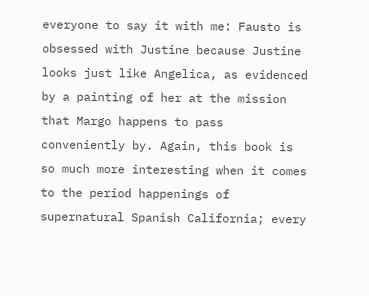everyone to say it with me: Fausto is obsessed with Justine because Justine looks just like Angelica, as evidenced by a painting of her at the mission that Margo happens to pass conveniently by. Again, this book is so much more interesting when it comes to the period happenings of supernatural Spanish California; every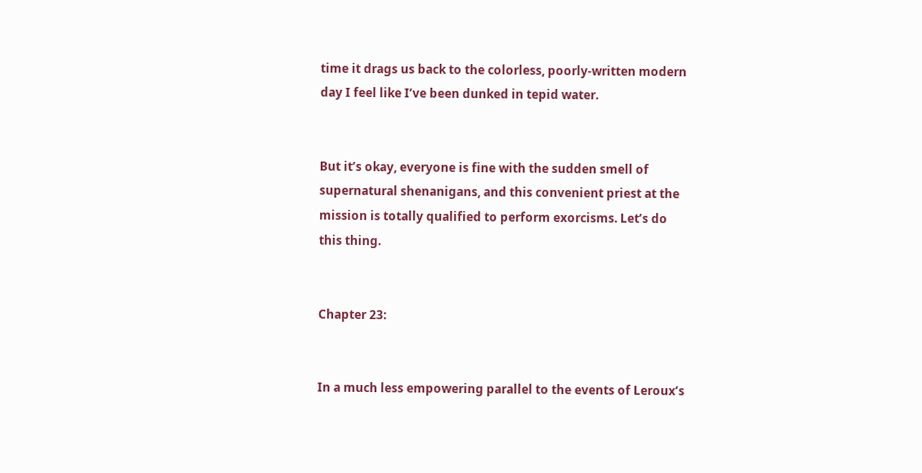time it drags us back to the colorless, poorly-written modern day I feel like I’ve been dunked in tepid water.


But it’s okay, everyone is fine with the sudden smell of supernatural shenanigans, and this convenient priest at the mission is totally qualified to perform exorcisms. Let’s do this thing.


Chapter 23:


In a much less empowering parallel to the events of Leroux’s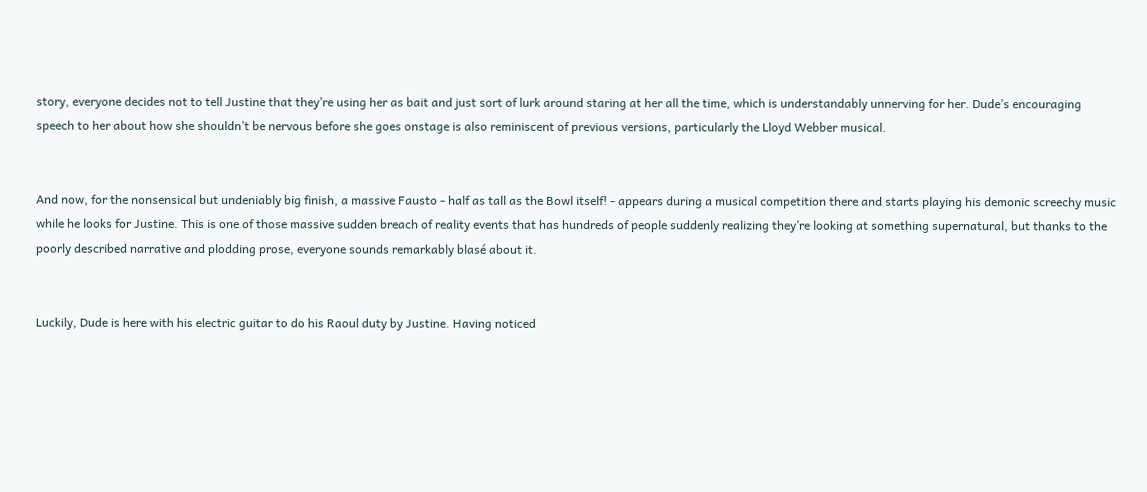story, everyone decides not to tell Justine that they’re using her as bait and just sort of lurk around staring at her all the time, which is understandably unnerving for her. Dude’s encouraging speech to her about how she shouldn’t be nervous before she goes onstage is also reminiscent of previous versions, particularly the Lloyd Webber musical.


And now, for the nonsensical but undeniably big finish, a massive Fausto - half as tall as the Bowl itself! - appears during a musical competition there and starts playing his demonic screechy music while he looks for Justine. This is one of those massive sudden breach of reality events that has hundreds of people suddenly realizing they’re looking at something supernatural, but thanks to the poorly described narrative and plodding prose, everyone sounds remarkably blasé about it.


Luckily, Dude is here with his electric guitar to do his Raoul duty by Justine. Having noticed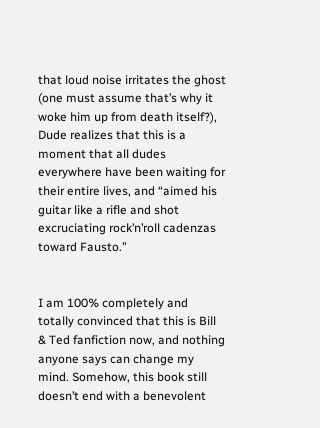that loud noise irritates the ghost (one must assume that’s why it woke him up from death itself?), Dude realizes that this is a moment that all dudes everywhere have been waiting for their entire lives, and “aimed his guitar like a rifle and shot excruciating rock’n’roll cadenzas toward Fausto.”


I am 100% completely and totally convinced that this is Bill & Ted fanfiction now, and nothing anyone says can change my mind. Somehow, this book still doesn’t end with a benevolent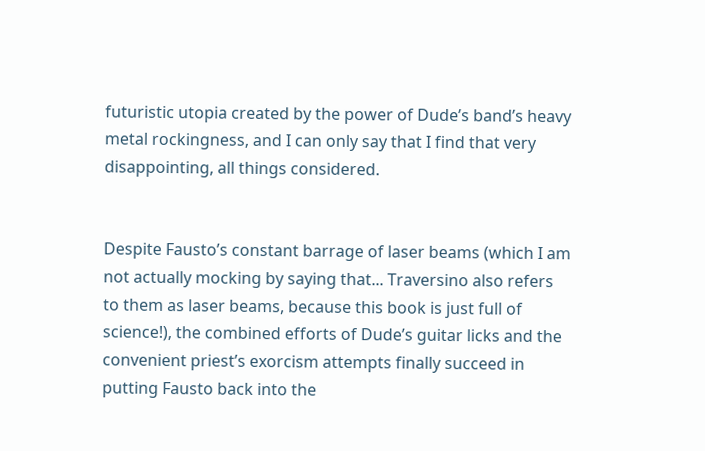futuristic utopia created by the power of Dude’s band’s heavy metal rockingness, and I can only say that I find that very disappointing, all things considered.


Despite Fausto’s constant barrage of laser beams (which I am not actually mocking by saying that... Traversino also refers to them as laser beams, because this book is just full of science!), the combined efforts of Dude’s guitar licks and the convenient priest’s exorcism attempts finally succeed in putting Fausto back into the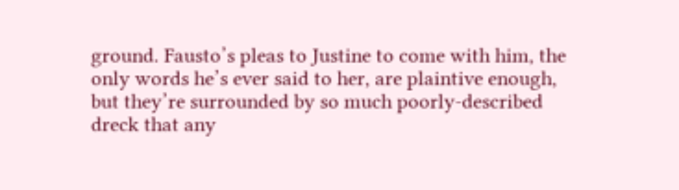ground. Fausto’s pleas to Justine to come with him, the only words he’s ever said to her, are plaintive enough, but they’re surrounded by so much poorly-described dreck that any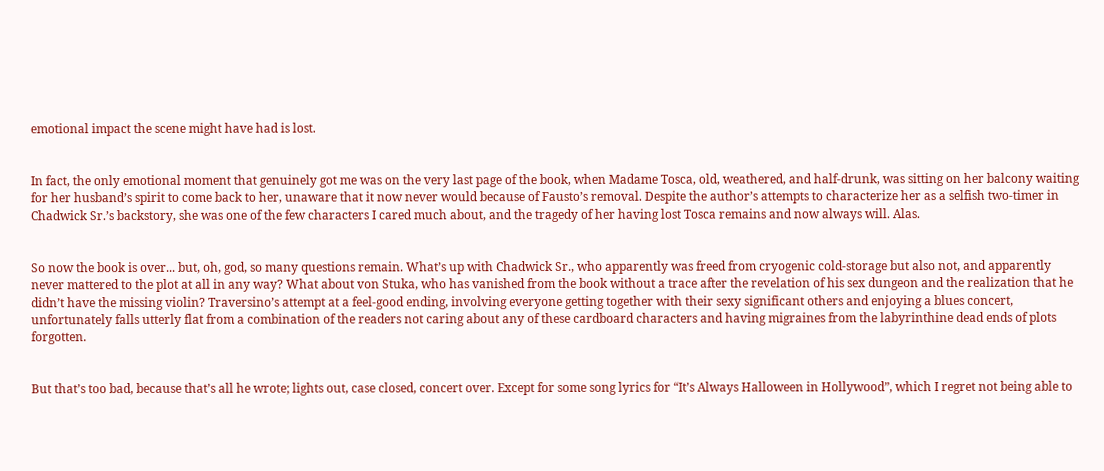emotional impact the scene might have had is lost.


In fact, the only emotional moment that genuinely got me was on the very last page of the book, when Madame Tosca, old, weathered, and half-drunk, was sitting on her balcony waiting for her husband’s spirit to come back to her, unaware that it now never would because of Fausto’s removal. Despite the author’s attempts to characterize her as a selfish two-timer in Chadwick Sr.’s backstory, she was one of the few characters I cared much about, and the tragedy of her having lost Tosca remains and now always will. Alas.


So now the book is over... but, oh, god, so many questions remain. What’s up with Chadwick Sr., who apparently was freed from cryogenic cold-storage but also not, and apparently never mattered to the plot at all in any way? What about von Stuka, who has vanished from the book without a trace after the revelation of his sex dungeon and the realization that he didn’t have the missing violin? Traversino’s attempt at a feel-good ending, involving everyone getting together with their sexy significant others and enjoying a blues concert, unfortunately falls utterly flat from a combination of the readers not caring about any of these cardboard characters and having migraines from the labyrinthine dead ends of plots forgotten.


But that’s too bad, because that’s all he wrote; lights out, case closed, concert over. Except for some song lyrics for “It’s Always Halloween in Hollywood”, which I regret not being able to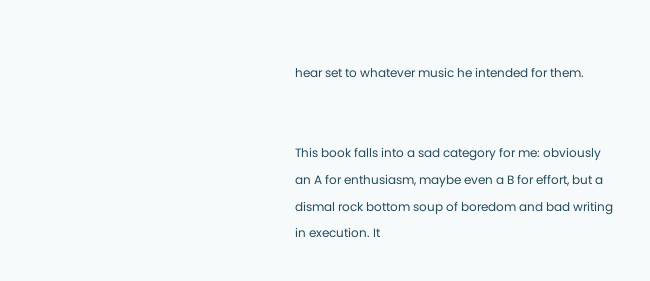hear set to whatever music he intended for them.


This book falls into a sad category for me: obviously an A for enthusiasm, maybe even a B for effort, but a dismal rock bottom soup of boredom and bad writing in execution. It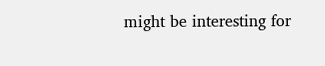might be interesting for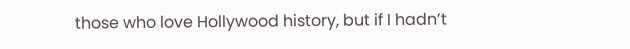those who love Hollywood history, but if I hadn’t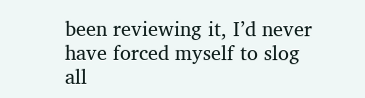been reviewing it, I’d never have forced myself to slog all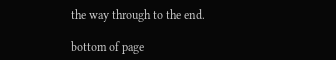the way through to the end.

bottom of page